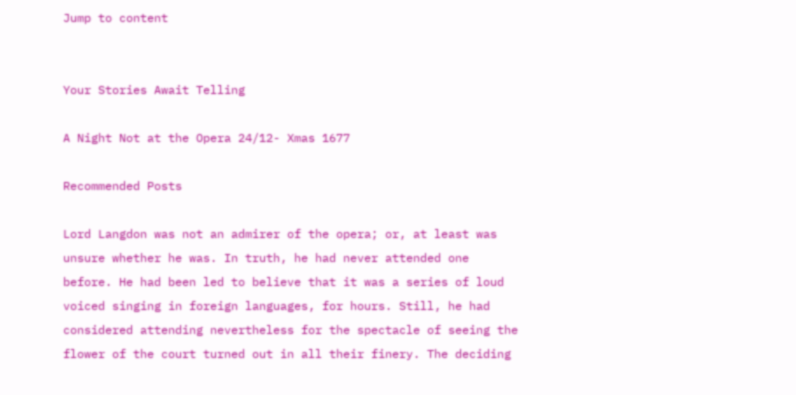Jump to content


Your Stories Await Telling

A Night Not at the Opera 24/12- Xmas 1677

Recommended Posts

Lord Langdon was not an admirer of the opera; or, at least was unsure whether he was. In truth, he had never attended one before. He had been led to believe that it was a series of loud voiced singing in foreign languages, for hours. Still, he had considered attending nevertheless for the spectacle of seeing the flower of the court turned out in all their finery. The deciding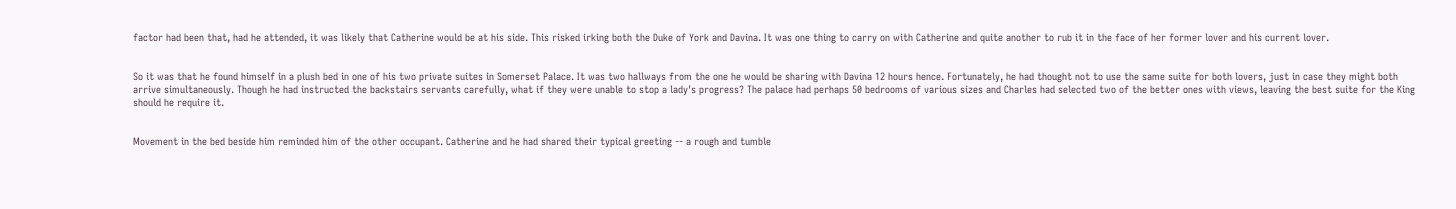factor had been that, had he attended, it was likely that Catherine would be at his side. This risked irking both the Duke of York and Davina. It was one thing to carry on with Catherine and quite another to rub it in the face of her former lover and his current lover.


So it was that he found himself in a plush bed in one of his two private suites in Somerset Palace. It was two hallways from the one he would be sharing with Davina 12 hours hence. Fortunately, he had thought not to use the same suite for both lovers, just in case they might both arrive simultaneously. Though he had instructed the backstairs servants carefully, what if they were unable to stop a lady's progress? The palace had perhaps 50 bedrooms of various sizes and Charles had selected two of the better ones with views, leaving the best suite for the King should he require it.


Movement in the bed beside him reminded him of the other occupant. Catherine and he had shared their typical greeting -- a rough and tumble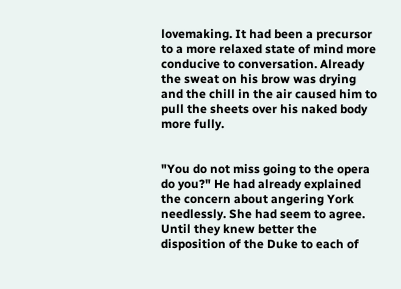lovemaking. It had been a precursor to a more relaxed state of mind more conducive to conversation. Already the sweat on his brow was drying and the chill in the air caused him to pull the sheets over his naked body more fully.


"You do not miss going to the opera do you?" He had already explained the concern about angering York needlessly. She had seem to agree. Until they knew better the disposition of the Duke to each of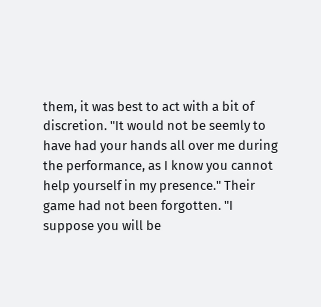them, it was best to act with a bit of discretion. "It would not be seemly to have had your hands all over me during the performance, as I know you cannot help yourself in my presence." Their game had not been forgotten. "I suppose you will be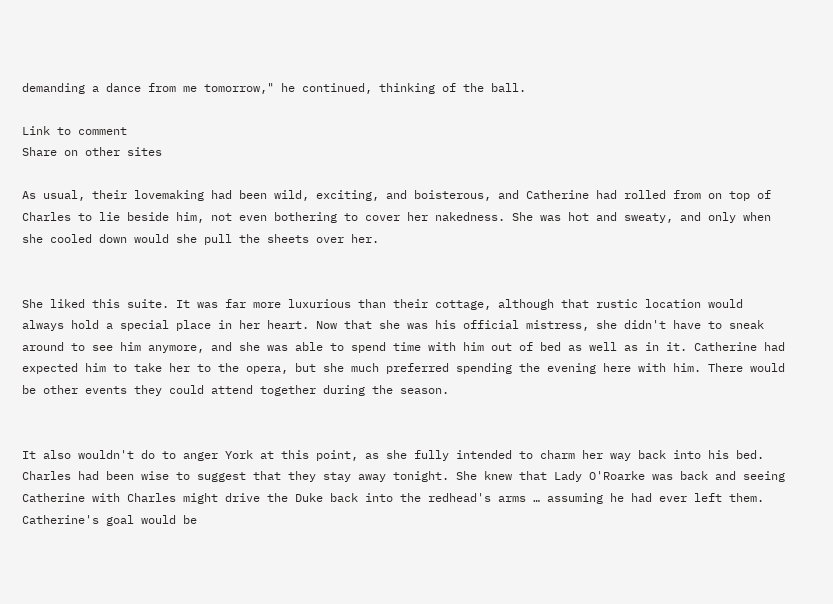demanding a dance from me tomorrow," he continued, thinking of the ball.

Link to comment
Share on other sites

As usual, their lovemaking had been wild, exciting, and boisterous, and Catherine had rolled from on top of Charles to lie beside him, not even bothering to cover her nakedness. She was hot and sweaty, and only when she cooled down would she pull the sheets over her.


She liked this suite. It was far more luxurious than their cottage, although that rustic location would always hold a special place in her heart. Now that she was his official mistress, she didn't have to sneak around to see him anymore, and she was able to spend time with him out of bed as well as in it. Catherine had expected him to take her to the opera, but she much preferred spending the evening here with him. There would be other events they could attend together during the season.


It also wouldn't do to anger York at this point, as she fully intended to charm her way back into his bed. Charles had been wise to suggest that they stay away tonight. She knew that Lady O'Roarke was back and seeing Catherine with Charles might drive the Duke back into the redhead's arms … assuming he had ever left them. Catherine's goal would be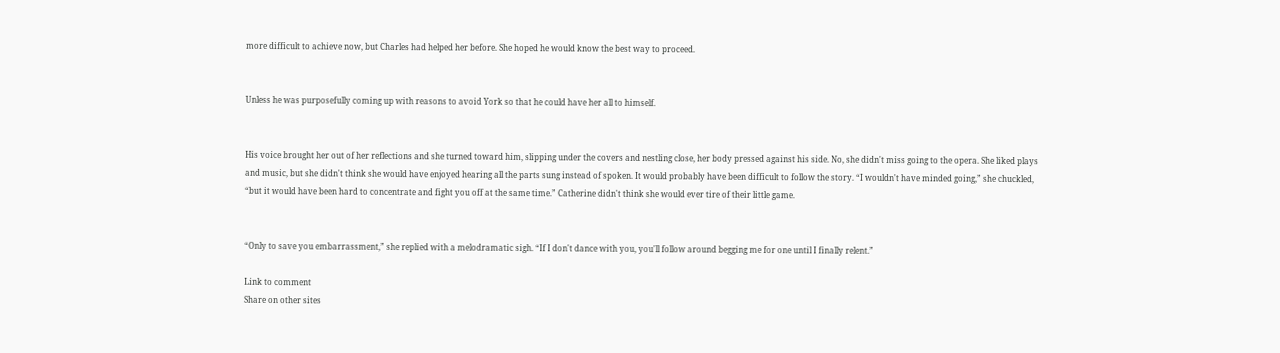more difficult to achieve now, but Charles had helped her before. She hoped he would know the best way to proceed.


Unless he was purposefully coming up with reasons to avoid York so that he could have her all to himself.


His voice brought her out of her reflections and she turned toward him, slipping under the covers and nestling close, her body pressed against his side. No, she didn't miss going to the opera. She liked plays and music, but she didn't think she would have enjoyed hearing all the parts sung instead of spoken. It would probably have been difficult to follow the story. “I wouldn't have minded going,” she chuckled, “but it would have been hard to concentrate and fight you off at the same time.” Catherine didn't think she would ever tire of their little game.


“Only to save you embarrassment,” she replied with a melodramatic sigh. “If I don't dance with you, you'll follow around begging me for one until I finally relent.”

Link to comment
Share on other sites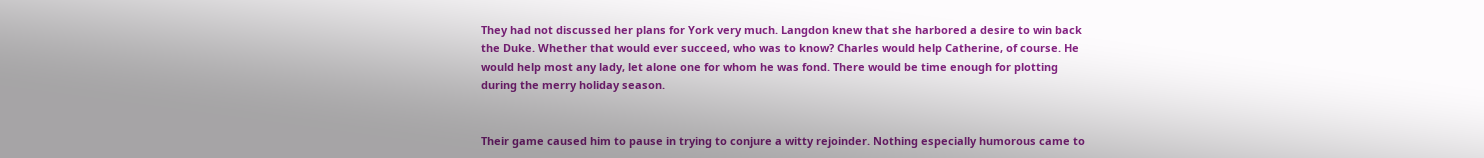They had not discussed her plans for York very much. Langdon knew that she harbored a desire to win back the Duke. Whether that would ever succeed, who was to know? Charles would help Catherine, of course. He would help most any lady, let alone one for whom he was fond. There would be time enough for plotting during the merry holiday season.


Their game caused him to pause in trying to conjure a witty rejoinder. Nothing especially humorous came to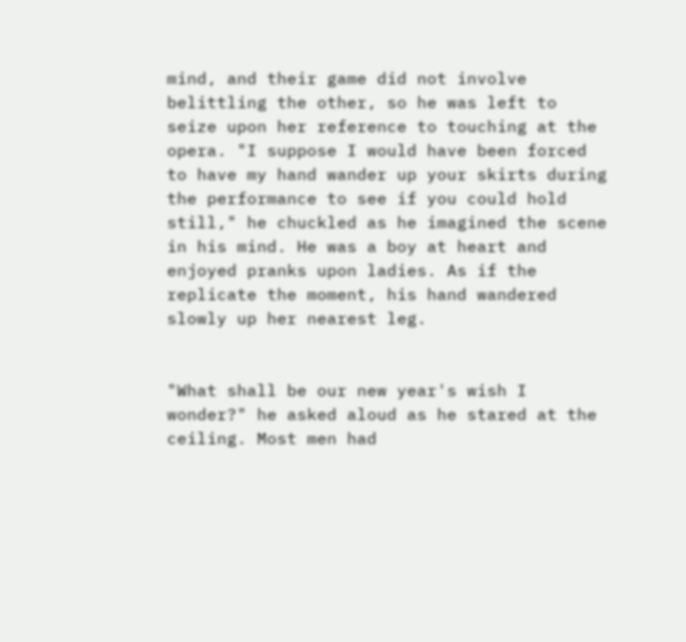mind, and their game did not involve belittling the other, so he was left to seize upon her reference to touching at the opera. "I suppose I would have been forced to have my hand wander up your skirts during the performance to see if you could hold still," he chuckled as he imagined the scene in his mind. He was a boy at heart and enjoyed pranks upon ladies. As if the replicate the moment, his hand wandered slowly up her nearest leg.


"What shall be our new year's wish I wonder?" he asked aloud as he stared at the ceiling. Most men had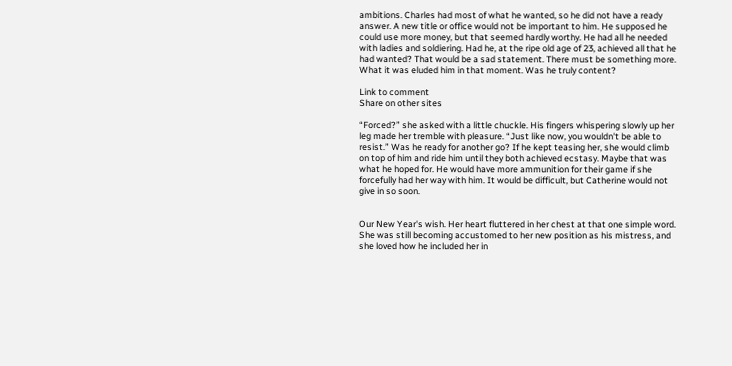ambitions. Charles had most of what he wanted, so he did not have a ready answer. A new title or office would not be important to him. He supposed he could use more money, but that seemed hardly worthy. He had all he needed with ladies and soldiering. Had he, at the ripe old age of 23, achieved all that he had wanted? That would be a sad statement. There must be something more. What it was eluded him in that moment. Was he truly content?

Link to comment
Share on other sites

“Forced?” she asked with a little chuckle. His fingers whispering slowly up her leg made her tremble with pleasure. “Just like now, you wouldn't be able to resist.” Was he ready for another go? If he kept teasing her, she would climb on top of him and ride him until they both achieved ecstasy. Maybe that was what he hoped for. He would have more ammunition for their game if she forcefully had her way with him. It would be difficult, but Catherine would not give in so soon.


Our New Year's wish. Her heart fluttered in her chest at that one simple word. She was still becoming accustomed to her new position as his mistress, and she loved how he included her in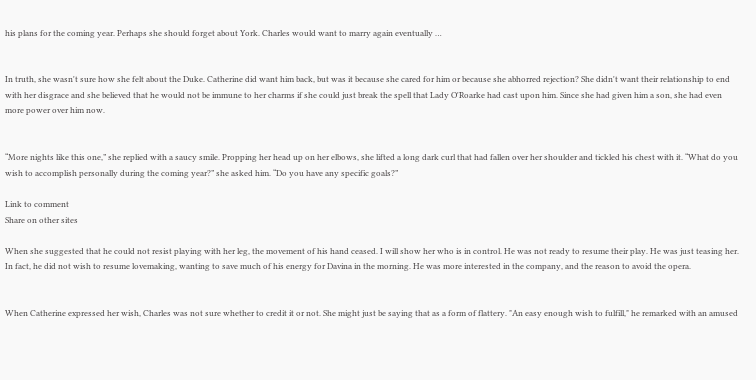his plans for the coming year. Perhaps she should forget about York. Charles would want to marry again eventually …


In truth, she wasn't sure how she felt about the Duke. Catherine did want him back, but was it because she cared for him or because she abhorred rejection? She didn't want their relationship to end with her disgrace and she believed that he would not be immune to her charms if she could just break the spell that Lady O'Roarke had cast upon him. Since she had given him a son, she had even more power over him now.


“More nights like this one,” she replied with a saucy smile. Propping her head up on her elbows, she lifted a long dark curl that had fallen over her shoulder and tickled his chest with it. “What do you wish to accomplish personally during the coming year?” she asked him. “Do you have any specific goals?”

Link to comment
Share on other sites

When she suggested that he could not resist playing with her leg, the movement of his hand ceased. I will show her who is in control. He was not ready to resume their play. He was just teasing her. In fact, he did not wish to resume lovemaking, wanting to save much of his energy for Davina in the morning. He was more interested in the company, and the reason to avoid the opera.


When Catherine expressed her wish, Charles was not sure whether to credit it or not. She might just be saying that as a form of flattery. "An easy enough wish to fulfill," he remarked with an amused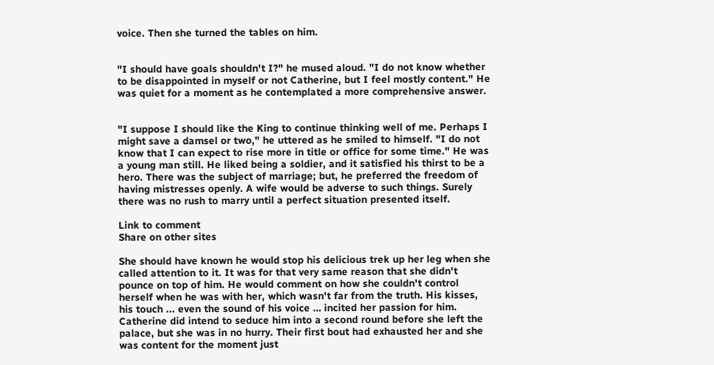voice. Then she turned the tables on him.


"I should have goals shouldn't I?" he mused aloud. "I do not know whether to be disappointed in myself or not Catherine, but I feel mostly content." He was quiet for a moment as he contemplated a more comprehensive answer.


"I suppose I should like the King to continue thinking well of me. Perhaps I might save a damsel or two," he uttered as he smiled to himself. "I do not know that I can expect to rise more in title or office for some time." He was a young man still. He liked being a soldier, and it satisfied his thirst to be a hero. There was the subject of marriage; but, he preferred the freedom of having mistresses openly. A wife would be adverse to such things. Surely there was no rush to marry until a perfect situation presented itself.

Link to comment
Share on other sites

She should have known he would stop his delicious trek up her leg when she called attention to it. It was for that very same reason that she didn't pounce on top of him. He would comment on how she couldn't control herself when he was with her, which wasn't far from the truth. His kisses, his touch ... even the sound of his voice … incited her passion for him. Catherine did intend to seduce him into a second round before she left the palace, but she was in no hurry. Their first bout had exhausted her and she was content for the moment just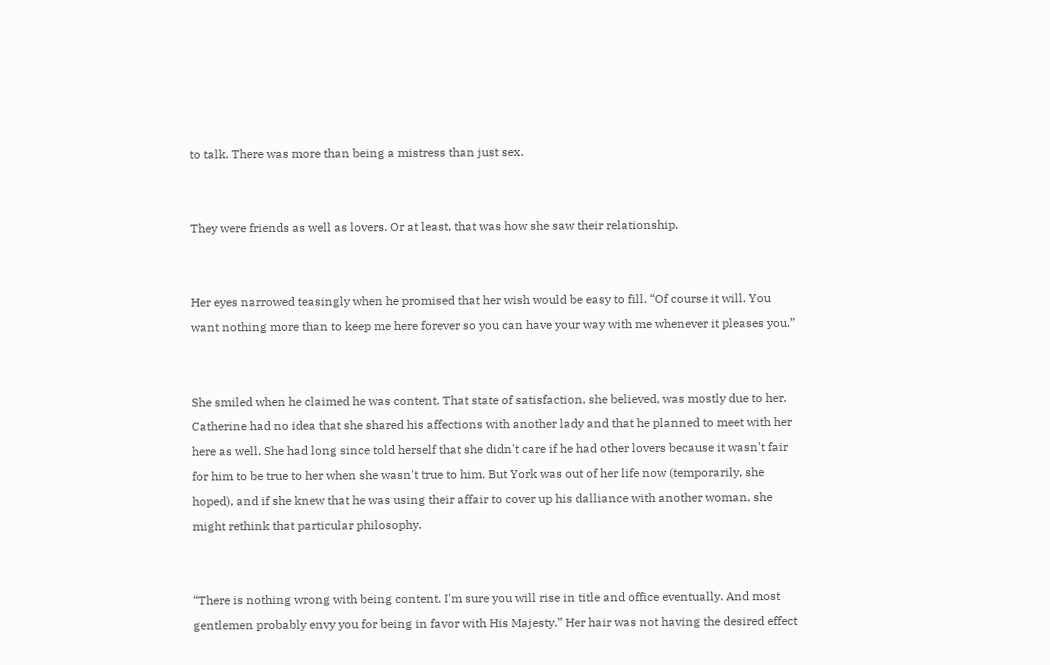to talk. There was more than being a mistress than just sex.


They were friends as well as lovers. Or at least, that was how she saw their relationship.


Her eyes narrowed teasingly when he promised that her wish would be easy to fill. “Of course it will. You want nothing more than to keep me here forever so you can have your way with me whenever it pleases you.”


She smiled when he claimed he was content. That state of satisfaction, she believed, was mostly due to her. Catherine had no idea that she shared his affections with another lady and that he planned to meet with her here as well. She had long since told herself that she didn't care if he had other lovers because it wasn't fair for him to be true to her when she wasn't true to him. But York was out of her life now (temporarily, she hoped), and if she knew that he was using their affair to cover up his dalliance with another woman, she might rethink that particular philosophy.


“There is nothing wrong with being content. I'm sure you will rise in title and office eventually. And most gentlemen probably envy you for being in favor with His Majesty.” Her hair was not having the desired effect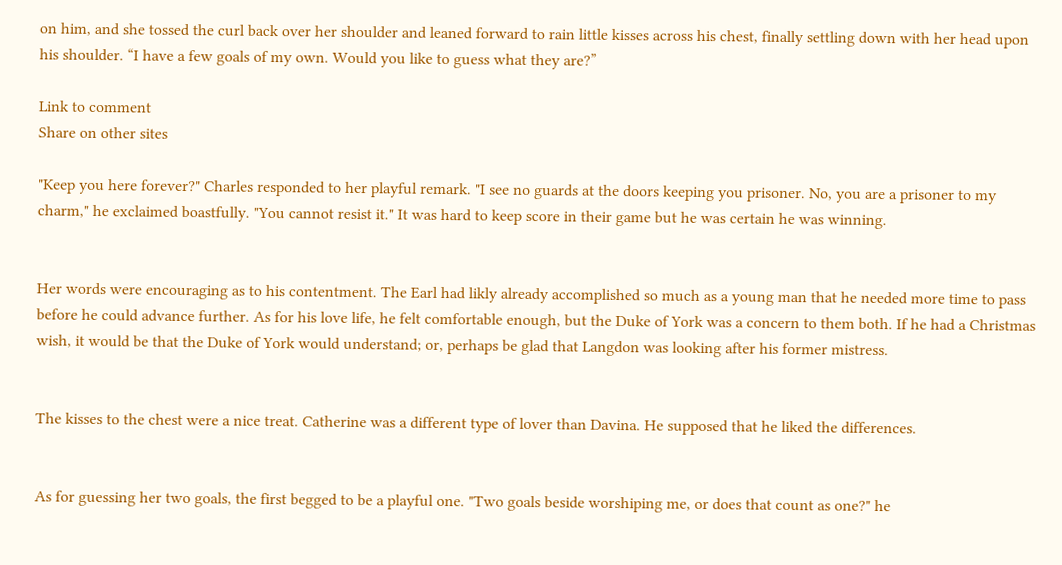on him, and she tossed the curl back over her shoulder and leaned forward to rain little kisses across his chest, finally settling down with her head upon his shoulder. “I have a few goals of my own. Would you like to guess what they are?”

Link to comment
Share on other sites

"Keep you here forever?" Charles responded to her playful remark. "I see no guards at the doors keeping you prisoner. No, you are a prisoner to my charm," he exclaimed boastfully. "You cannot resist it." It was hard to keep score in their game but he was certain he was winning.


Her words were encouraging as to his contentment. The Earl had likly already accomplished so much as a young man that he needed more time to pass before he could advance further. As for his love life, he felt comfortable enough, but the Duke of York was a concern to them both. If he had a Christmas wish, it would be that the Duke of York would understand; or, perhaps be glad that Langdon was looking after his former mistress.


The kisses to the chest were a nice treat. Catherine was a different type of lover than Davina. He supposed that he liked the differences.


As for guessing her two goals, the first begged to be a playful one. "Two goals beside worshiping me, or does that count as one?" he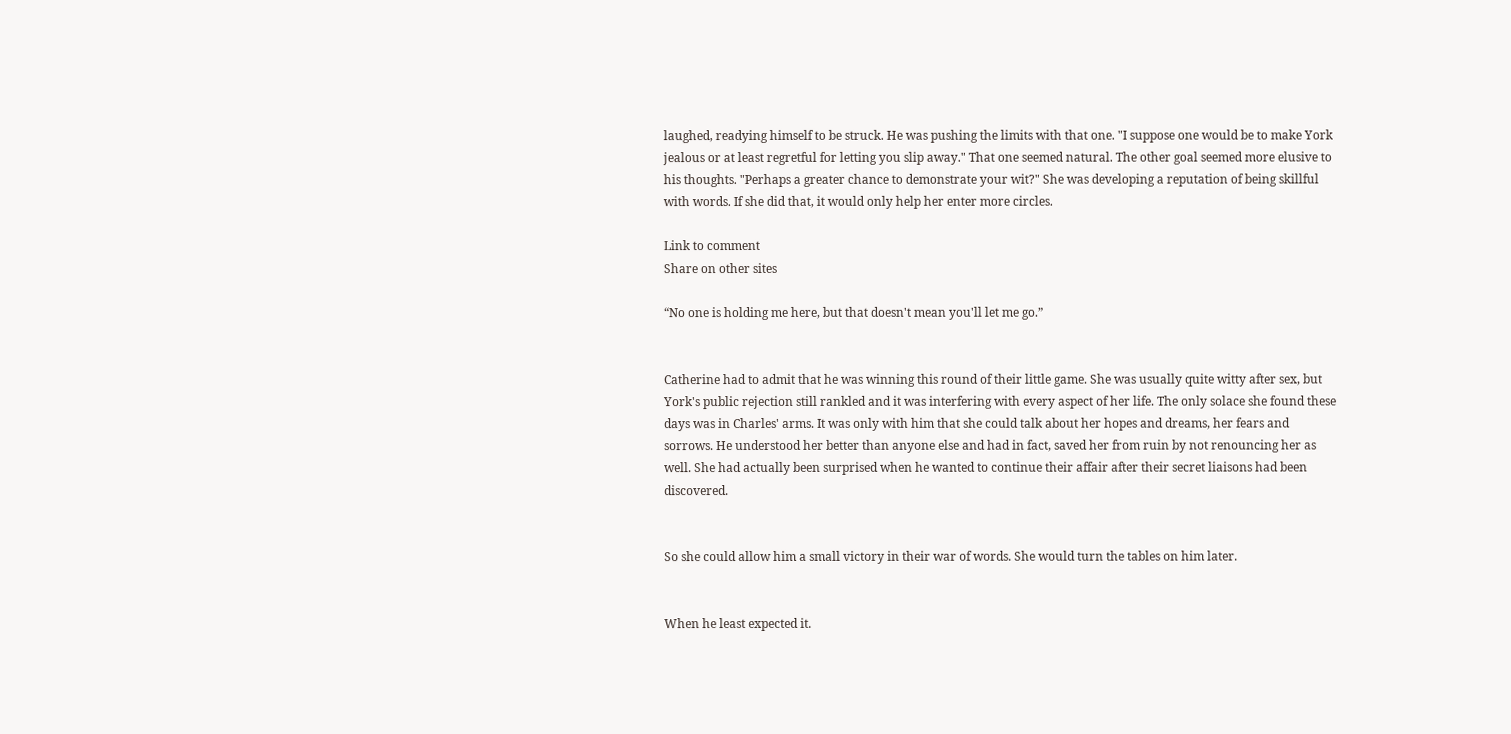laughed, readying himself to be struck. He was pushing the limits with that one. "I suppose one would be to make York jealous or at least regretful for letting you slip away." That one seemed natural. The other goal seemed more elusive to his thoughts. "Perhaps a greater chance to demonstrate your wit?" She was developing a reputation of being skillful with words. If she did that, it would only help her enter more circles.

Link to comment
Share on other sites

“No one is holding me here, but that doesn't mean you'll let me go.”


Catherine had to admit that he was winning this round of their little game. She was usually quite witty after sex, but York's public rejection still rankled and it was interfering with every aspect of her life. The only solace she found these days was in Charles' arms. It was only with him that she could talk about her hopes and dreams, her fears and sorrows. He understood her better than anyone else and had in fact, saved her from ruin by not renouncing her as well. She had actually been surprised when he wanted to continue their affair after their secret liaisons had been discovered.


So she could allow him a small victory in their war of words. She would turn the tables on him later.


When he least expected it.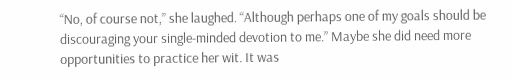“No, of course not,” she laughed. “Although perhaps one of my goals should be discouraging your single-minded devotion to me.” Maybe she did need more opportunities to practice her wit. It was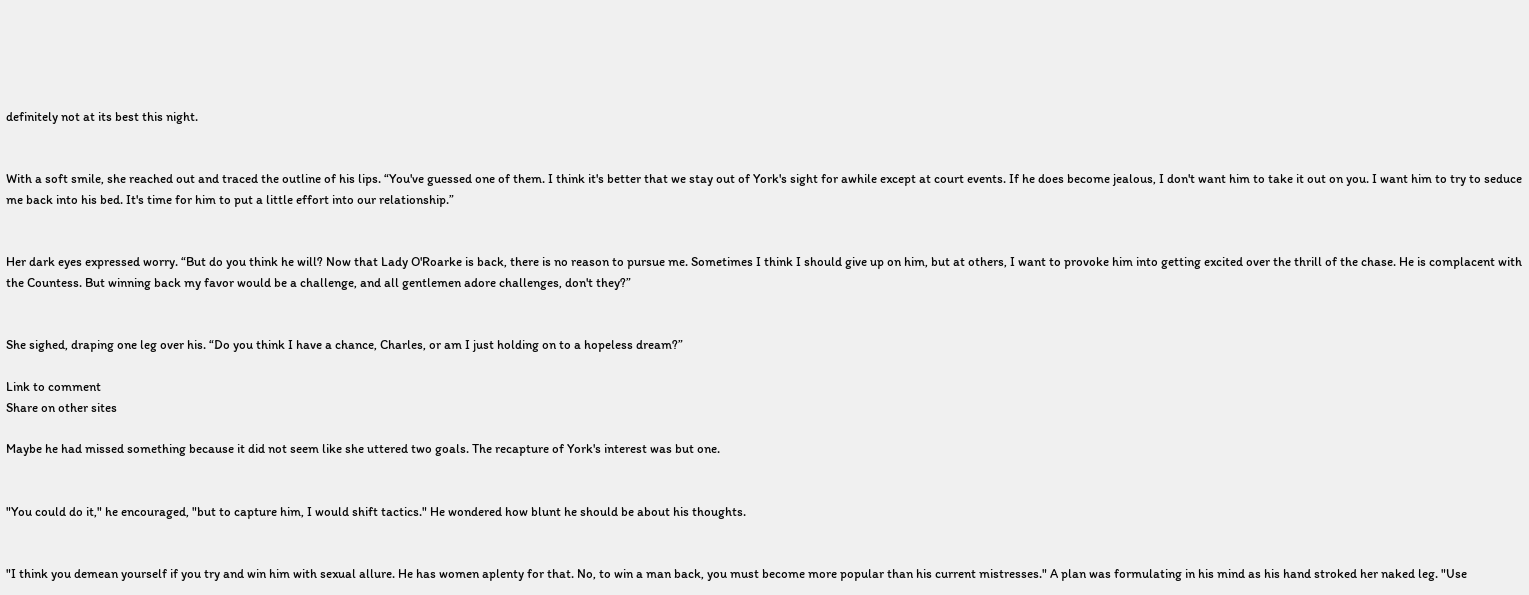definitely not at its best this night.


With a soft smile, she reached out and traced the outline of his lips. “You've guessed one of them. I think it's better that we stay out of York's sight for awhile except at court events. If he does become jealous, I don't want him to take it out on you. I want him to try to seduce me back into his bed. It's time for him to put a little effort into our relationship.”


Her dark eyes expressed worry. “But do you think he will? Now that Lady O'Roarke is back, there is no reason to pursue me. Sometimes I think I should give up on him, but at others, I want to provoke him into getting excited over the thrill of the chase. He is complacent with the Countess. But winning back my favor would be a challenge, and all gentlemen adore challenges, don't they?”


She sighed, draping one leg over his. “Do you think I have a chance, Charles, or am I just holding on to a hopeless dream?”

Link to comment
Share on other sites

Maybe he had missed something because it did not seem like she uttered two goals. The recapture of York's interest was but one.


"You could do it," he encouraged, "but to capture him, I would shift tactics." He wondered how blunt he should be about his thoughts.


"I think you demean yourself if you try and win him with sexual allure. He has women aplenty for that. No, to win a man back, you must become more popular than his current mistresses." A plan was formulating in his mind as his hand stroked her naked leg. "Use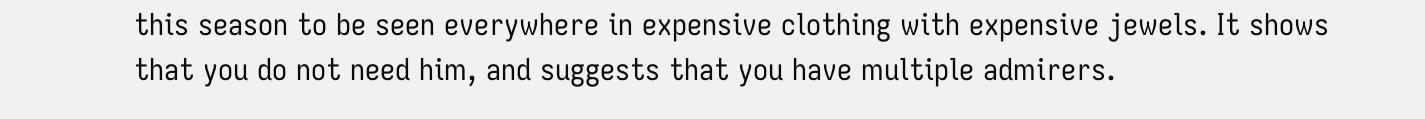this season to be seen everywhere in expensive clothing with expensive jewels. It shows that you do not need him, and suggests that you have multiple admirers.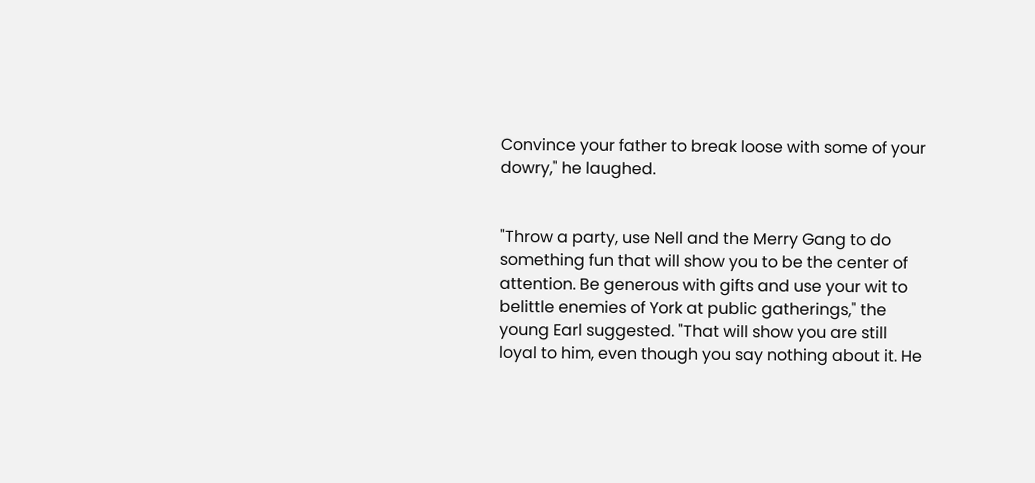Convince your father to break loose with some of your dowry," he laughed.


"Throw a party, use Nell and the Merry Gang to do something fun that will show you to be the center of attention. Be generous with gifts and use your wit to belittle enemies of York at public gatherings," the young Earl suggested. "That will show you are still loyal to him, even though you say nothing about it. He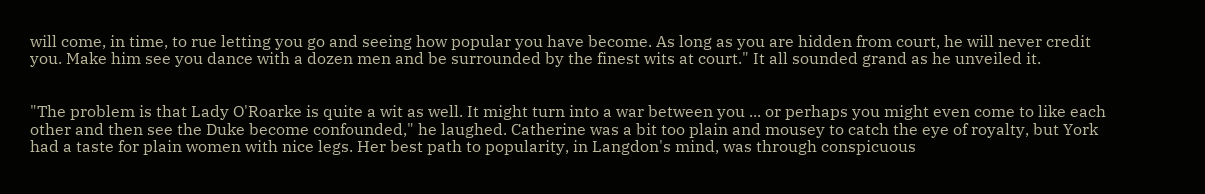will come, in time, to rue letting you go and seeing how popular you have become. As long as you are hidden from court, he will never credit you. Make him see you dance with a dozen men and be surrounded by the finest wits at court." It all sounded grand as he unveiled it.


"The problem is that Lady O'Roarke is quite a wit as well. It might turn into a war between you ... or perhaps you might even come to like each other and then see the Duke become confounded," he laughed. Catherine was a bit too plain and mousey to catch the eye of royalty, but York had a taste for plain women with nice legs. Her best path to popularity, in Langdon's mind, was through conspicuous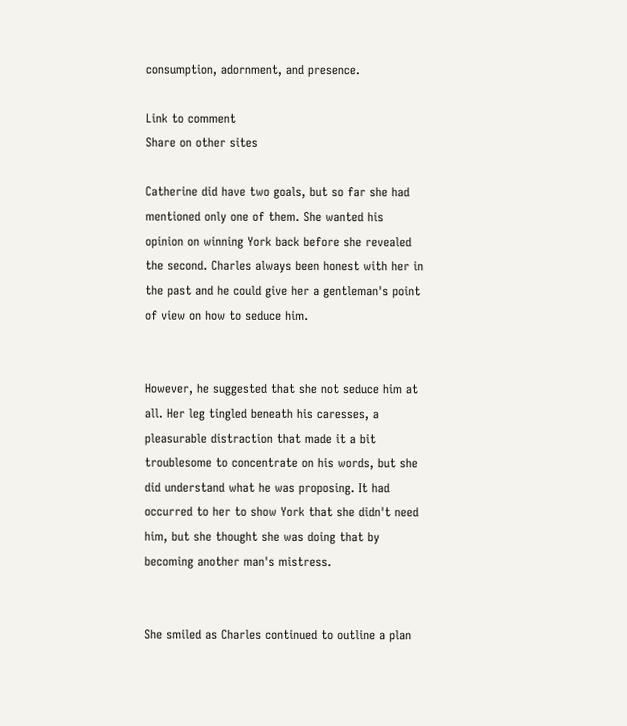consumption, adornment, and presence.

Link to comment
Share on other sites

Catherine did have two goals, but so far she had mentioned only one of them. She wanted his opinion on winning York back before she revealed the second. Charles always been honest with her in the past and he could give her a gentleman's point of view on how to seduce him.


However, he suggested that she not seduce him at all. Her leg tingled beneath his caresses, a pleasurable distraction that made it a bit troublesome to concentrate on his words, but she did understand what he was proposing. It had occurred to her to show York that she didn't need him, but she thought she was doing that by becoming another man's mistress.


She smiled as Charles continued to outline a plan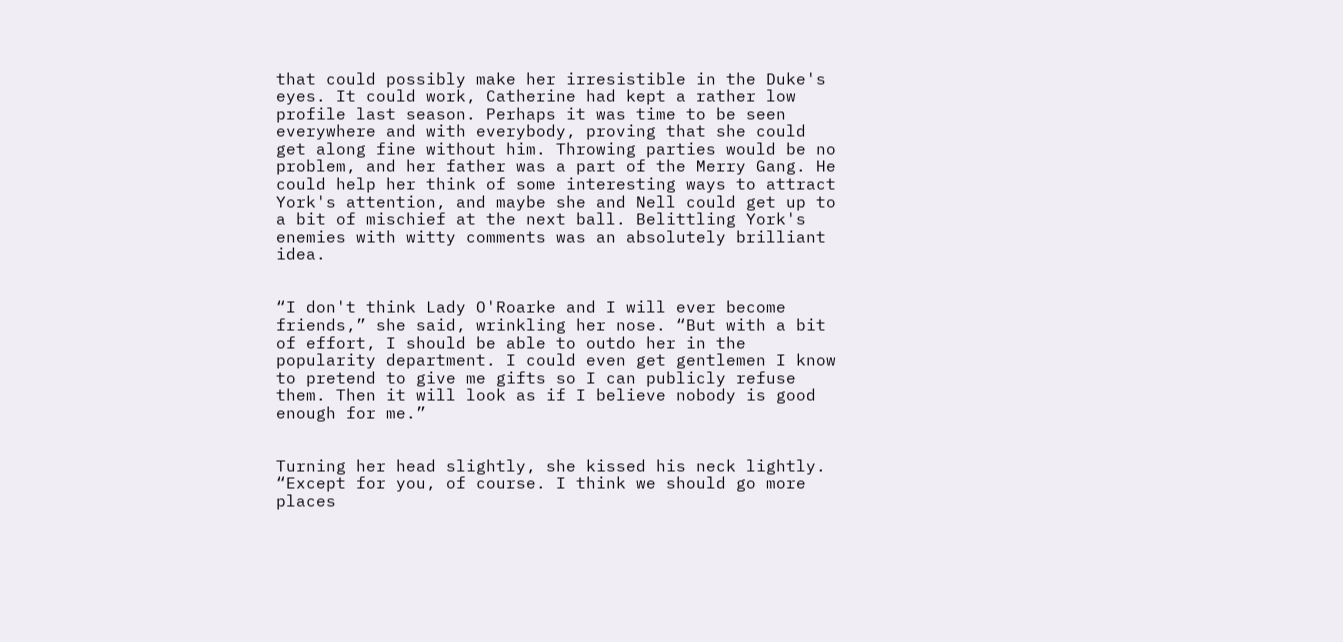that could possibly make her irresistible in the Duke's eyes. It could work, Catherine had kept a rather low profile last season. Perhaps it was time to be seen everywhere and with everybody, proving that she could get along fine without him. Throwing parties would be no problem, and her father was a part of the Merry Gang. He could help her think of some interesting ways to attract York's attention, and maybe she and Nell could get up to a bit of mischief at the next ball. Belittling York's enemies with witty comments was an absolutely brilliant idea.


“I don't think Lady O'Roarke and I will ever become friends,” she said, wrinkling her nose. “But with a bit of effort, I should be able to outdo her in the popularity department. I could even get gentlemen I know to pretend to give me gifts so I can publicly refuse them. Then it will look as if I believe nobody is good enough for me.”


Turning her head slightly, she kissed his neck lightly. “Except for you, of course. I think we should go more places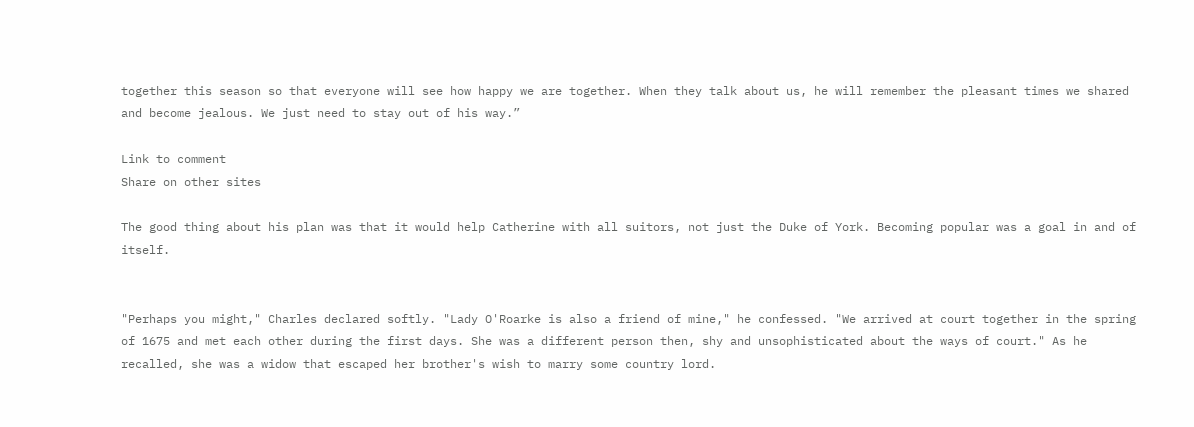together this season so that everyone will see how happy we are together. When they talk about us, he will remember the pleasant times we shared and become jealous. We just need to stay out of his way.”

Link to comment
Share on other sites

The good thing about his plan was that it would help Catherine with all suitors, not just the Duke of York. Becoming popular was a goal in and of itself.


"Perhaps you might," Charles declared softly. "Lady O'Roarke is also a friend of mine," he confessed. "We arrived at court together in the spring of 1675 and met each other during the first days. She was a different person then, shy and unsophisticated about the ways of court." As he recalled, she was a widow that escaped her brother's wish to marry some country lord.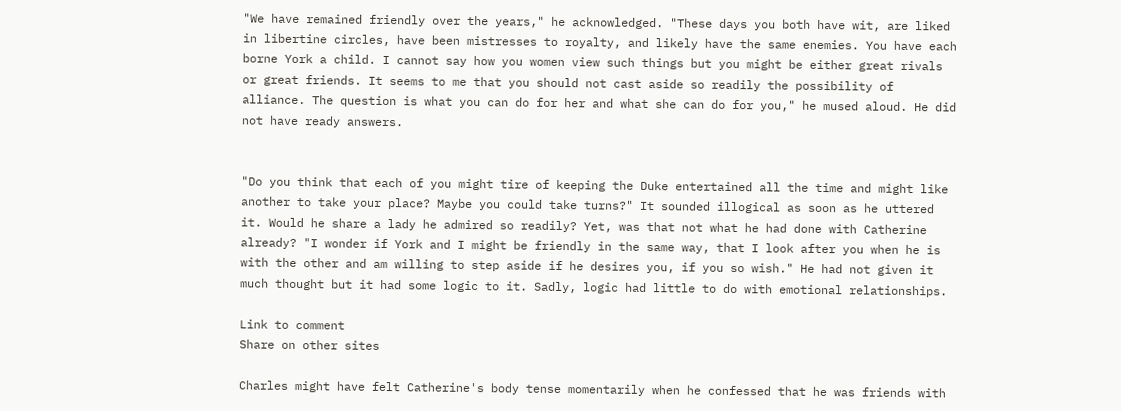"We have remained friendly over the years," he acknowledged. "These days you both have wit, are liked in libertine circles, have been mistresses to royalty, and likely have the same enemies. You have each borne York a child. I cannot say how you women view such things but you might be either great rivals or great friends. It seems to me that you should not cast aside so readily the possibility of alliance. The question is what you can do for her and what she can do for you," he mused aloud. He did not have ready answers.


"Do you think that each of you might tire of keeping the Duke entertained all the time and might like another to take your place? Maybe you could take turns?" It sounded illogical as soon as he uttered it. Would he share a lady he admired so readily? Yet, was that not what he had done with Catherine already? "I wonder if York and I might be friendly in the same way, that I look after you when he is with the other and am willing to step aside if he desires you, if you so wish." He had not given it much thought but it had some logic to it. Sadly, logic had little to do with emotional relationships.

Link to comment
Share on other sites

Charles might have felt Catherine's body tense momentarily when he confessed that he was friends with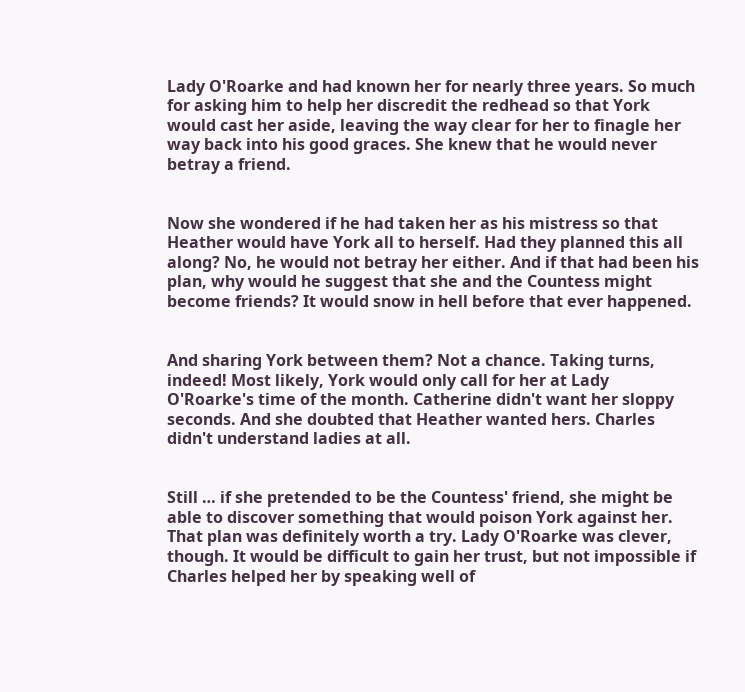Lady O'Roarke and had known her for nearly three years. So much for asking him to help her discredit the redhead so that York would cast her aside, leaving the way clear for her to finagle her way back into his good graces. She knew that he would never betray a friend.


Now she wondered if he had taken her as his mistress so that Heather would have York all to herself. Had they planned this all along? No, he would not betray her either. And if that had been his plan, why would he suggest that she and the Countess might become friends? It would snow in hell before that ever happened.


And sharing York between them? Not a chance. Taking turns, indeed! Most likely, York would only call for her at Lady O'Roarke's time of the month. Catherine didn't want her sloppy seconds. And she doubted that Heather wanted hers. Charles didn't understand ladies at all.


Still … if she pretended to be the Countess' friend, she might be able to discover something that would poison York against her. That plan was definitely worth a try. Lady O'Roarke was clever, though. It would be difficult to gain her trust, but not impossible if Charles helped her by speaking well of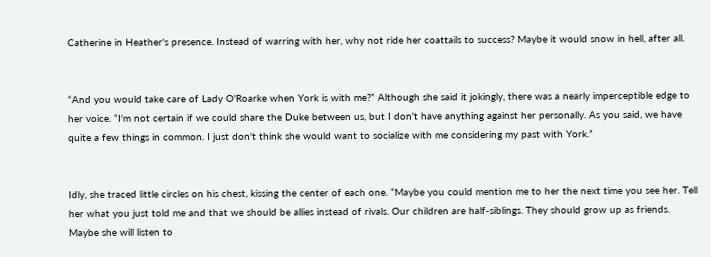Catherine in Heather's presence. Instead of warring with her, why not ride her coattails to success? Maybe it would snow in hell, after all.


“And you would take care of Lady O'Roarke when York is with me?” Although she said it jokingly, there was a nearly imperceptible edge to her voice. “I'm not certain if we could share the Duke between us, but I don't have anything against her personally. As you said, we have quite a few things in common. I just don't think she would want to socialize with me considering my past with York.”


Idly, she traced little circles on his chest, kissing the center of each one. “Maybe you could mention me to her the next time you see her. Tell her what you just told me and that we should be allies instead of rivals. Our children are half-siblings. They should grow up as friends. Maybe she will listen to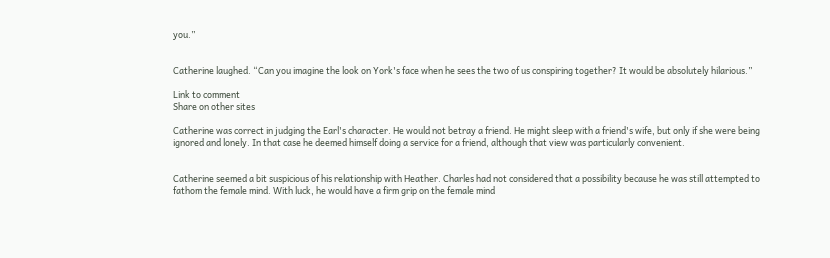you.”


Catherine laughed. “Can you imagine the look on York's face when he sees the two of us conspiring together? It would be absolutely hilarious.”

Link to comment
Share on other sites

Catherine was correct in judging the Earl's character. He would not betray a friend. He might sleep with a friend's wife, but only if she were being ignored and lonely. In that case he deemed himself doing a service for a friend, although that view was particularly convenient.


Catherine seemed a bit suspicious of his relationship with Heather. Charles had not considered that a possibility because he was still attempted to fathom the female mind. With luck, he would have a firm grip on the female mind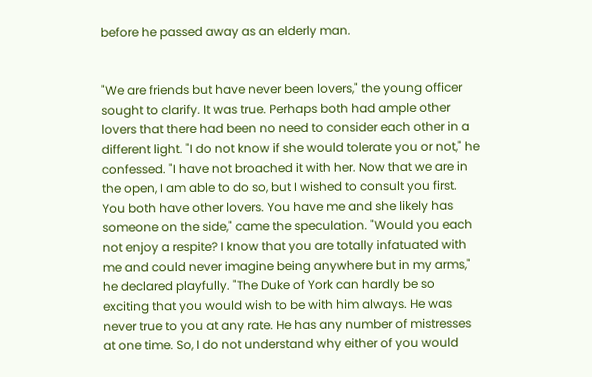before he passed away as an elderly man.


"We are friends but have never been lovers," the young officer sought to clarify. It was true. Perhaps both had ample other lovers that there had been no need to consider each other in a different light. "I do not know if she would tolerate you or not," he confessed. "I have not broached it with her. Now that we are in the open, I am able to do so, but I wished to consult you first. You both have other lovers. You have me and she likely has someone on the side," came the speculation. "Would you each not enjoy a respite? I know that you are totally infatuated with me and could never imagine being anywhere but in my arms," he declared playfully. "The Duke of York can hardly be so exciting that you would wish to be with him always. He was never true to you at any rate. He has any number of mistresses at one time. So, I do not understand why either of you would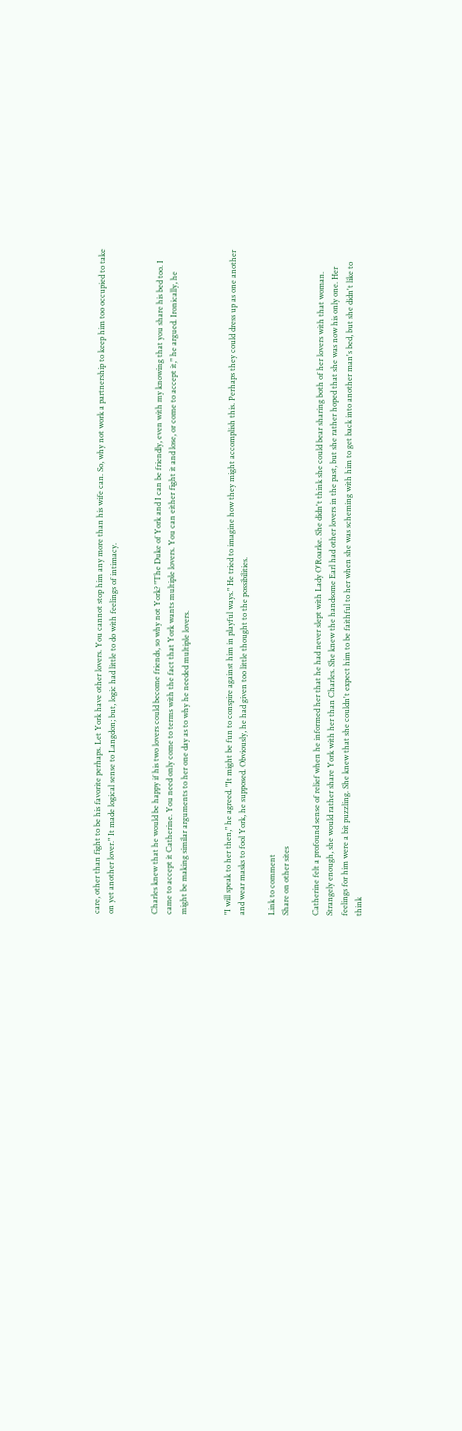care, other than fight to be his favorite perhaps. Let York have other lovers. You cannot stop him any more than his wife can. So, why not work a partnership to keep him too occupied to take on yet another lover." It made logical sense to Langdon; but, logic had little to do with feelings of intimacy.


Charles knew that he would be happy if his two lovers could become friends, so why not York? "The Duke of York and I can be friendly, even with my knowing that you share his bed too. I came to accept it Catherine. You need only come to terms with the fact that York wants multiple lovers. You can either fight it and lose, or come to accept it," he argued. Ironically, he might be making similar arguments to her one day as to why he needed multiple lovers.


"I will speak to her then," he agreed. "It might be fun to conspire against him in playful ways." He tried to imagine how they might accomplish this. Perhaps they could dress up as one another and wear masks to fool York, he supposed. Obviously, he had given too little thought to the possibilities.

Link to comment
Share on other sites

Catherine felt a profound sense of relief when he informed her that he had never slept with Lady O'Roarke. She didn't think she could bear sharing both of her lovers with that woman. Strangely enough, she would rather share York with her than Charles. She knew the handsome Earl had other lovers in the past, but she rather hoped that she was now his only one. Her feelings for him were a bit puzzling. She knew that she couldn't expect him to be faithful to her when she was scheming with him to get back into another man's bed, but she didn't like to think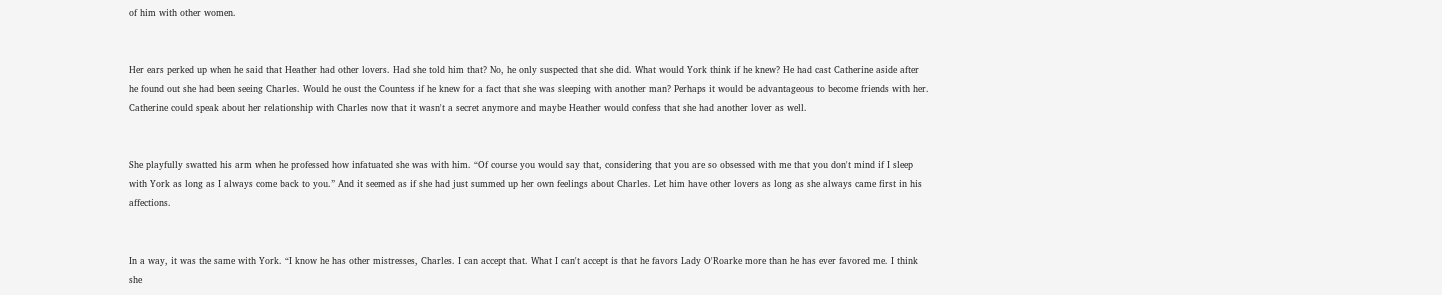of him with other women.


Her ears perked up when he said that Heather had other lovers. Had she told him that? No, he only suspected that she did. What would York think if he knew? He had cast Catherine aside after he found out she had been seeing Charles. Would he oust the Countess if he knew for a fact that she was sleeping with another man? Perhaps it would be advantageous to become friends with her. Catherine could speak about her relationship with Charles now that it wasn't a secret anymore and maybe Heather would confess that she had another lover as well.


She playfully swatted his arm when he professed how infatuated she was with him. “Of course you would say that, considering that you are so obsessed with me that you don't mind if I sleep with York as long as I always come back to you.” And it seemed as if she had just summed up her own feelings about Charles. Let him have other lovers as long as she always came first in his affections.


In a way, it was the same with York. “I know he has other mistresses, Charles. I can accept that. What I can't accept is that he favors Lady O'Roarke more than he has ever favored me. I think she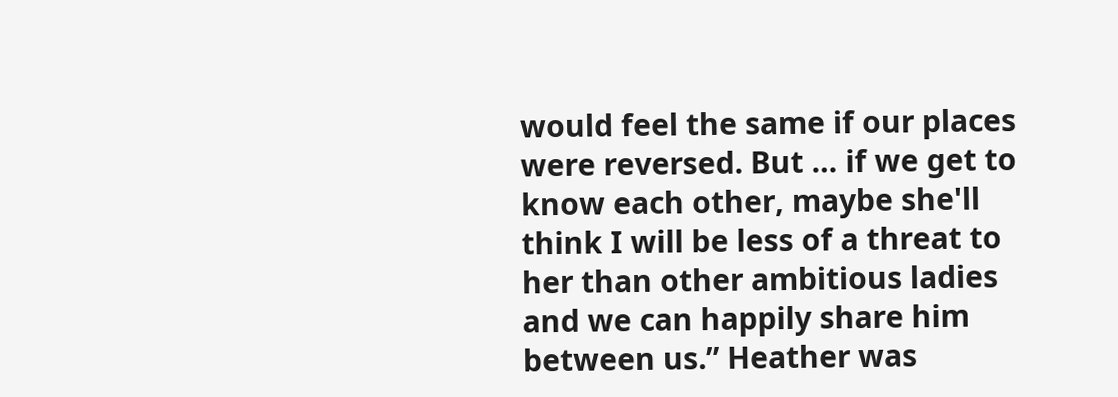would feel the same if our places were reversed. But … if we get to know each other, maybe she'll think I will be less of a threat to her than other ambitious ladies and we can happily share him between us.” Heather was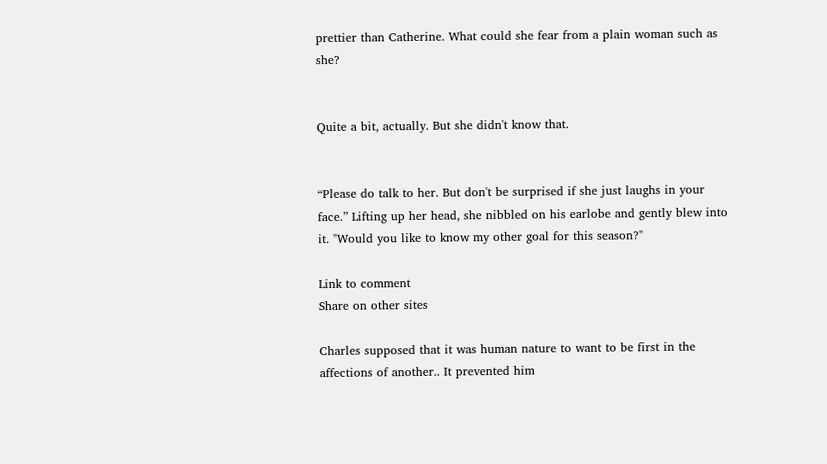prettier than Catherine. What could she fear from a plain woman such as she?


Quite a bit, actually. But she didn't know that.


“Please do talk to her. But don't be surprised if she just laughs in your face.” Lifting up her head, she nibbled on his earlobe and gently blew into it. "Would you like to know my other goal for this season?"

Link to comment
Share on other sites

Charles supposed that it was human nature to want to be first in the affections of another.. It prevented him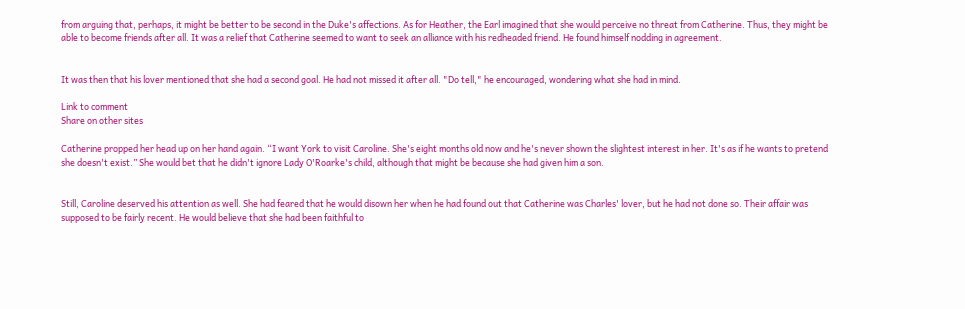from arguing that, perhaps, it might be better to be second in the Duke's affections. As for Heather, the Earl imagined that she would perceive no threat from Catherine. Thus, they might be able to become friends after all. It was a relief that Catherine seemed to want to seek an alliance with his redheaded friend. He found himself nodding in agreement.


It was then that his lover mentioned that she had a second goal. He had not missed it after all. "Do tell," he encouraged, wondering what she had in mind.

Link to comment
Share on other sites

Catherine propped her head up on her hand again. “I want York to visit Caroline. She's eight months old now and he's never shown the slightest interest in her. It's as if he wants to pretend she doesn't exist.” She would bet that he didn't ignore Lady O'Roarke's child, although that might be because she had given him a son.


Still, Caroline deserved his attention as well. She had feared that he would disown her when he had found out that Catherine was Charles' lover, but he had not done so. Their affair was supposed to be fairly recent. He would believe that she had been faithful to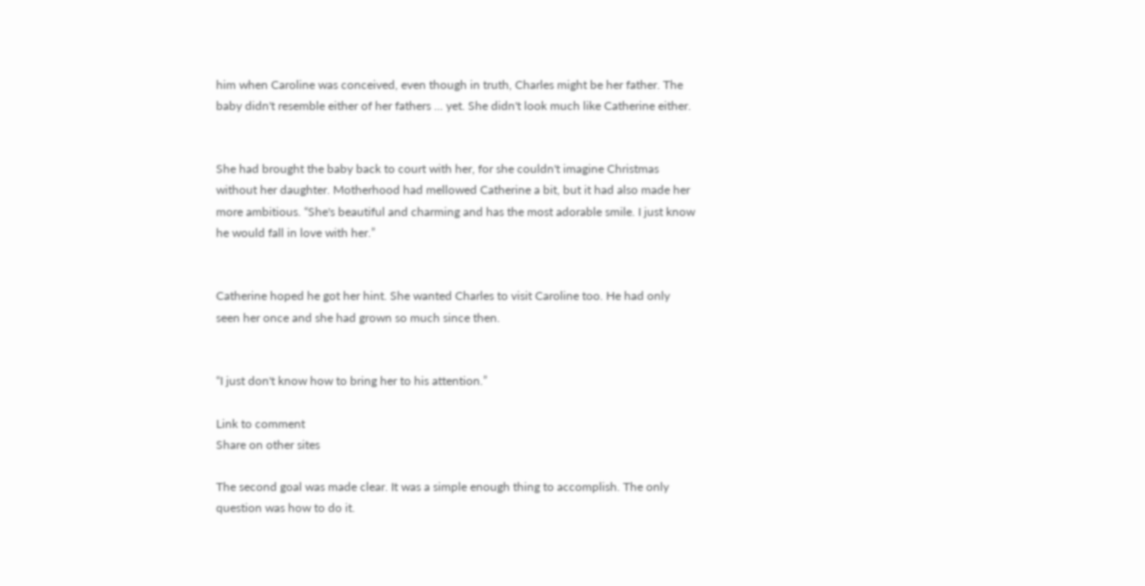him when Caroline was conceived, even though in truth, Charles might be her father. The baby didn't resemble either of her fathers ... yet. She didn't look much like Catherine either.


She had brought the baby back to court with her, for she couldn't imagine Christmas without her daughter. Motherhood had mellowed Catherine a bit, but it had also made her more ambitious. “She's beautiful and charming and has the most adorable smile. I just know he would fall in love with her.”


Catherine hoped he got her hint. She wanted Charles to visit Caroline too. He had only seen her once and she had grown so much since then.


“I just don't know how to bring her to his attention.”

Link to comment
Share on other sites

The second goal was made clear. It was a simple enough thing to accomplish. The only question was how to do it.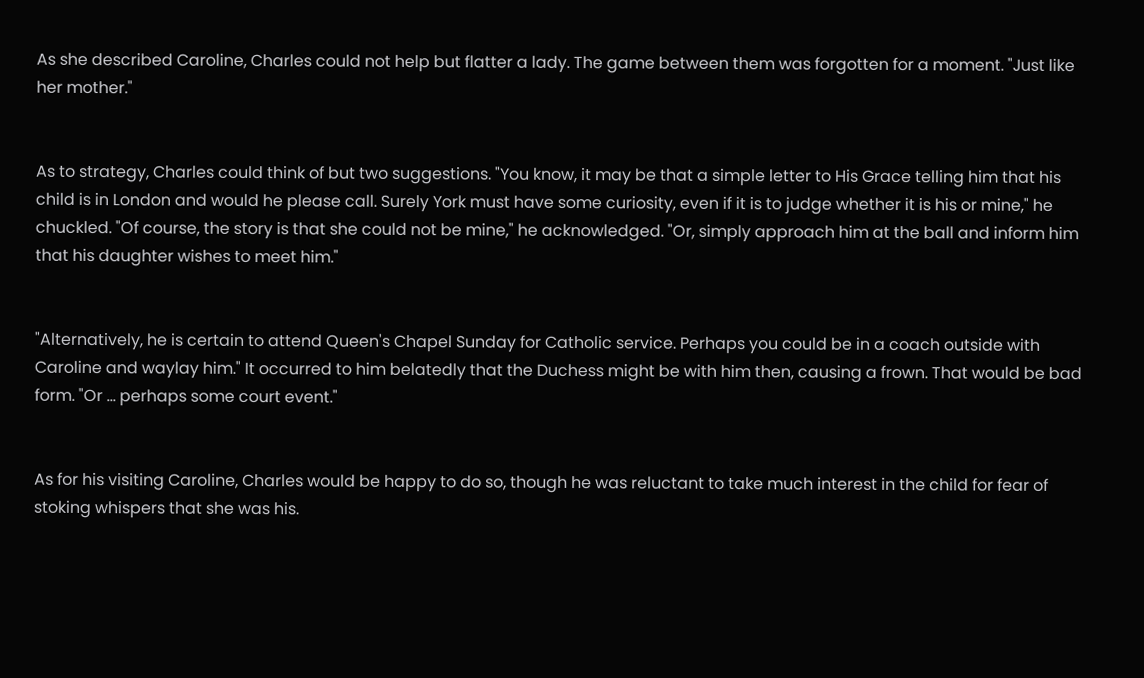As she described Caroline, Charles could not help but flatter a lady. The game between them was forgotten for a moment. "Just like her mother."


As to strategy, Charles could think of but two suggestions. "You know, it may be that a simple letter to His Grace telling him that his child is in London and would he please call. Surely York must have some curiosity, even if it is to judge whether it is his or mine," he chuckled. "Of course, the story is that she could not be mine," he acknowledged. "Or, simply approach him at the ball and inform him that his daughter wishes to meet him."


"Alternatively, he is certain to attend Queen's Chapel Sunday for Catholic service. Perhaps you could be in a coach outside with Caroline and waylay him." It occurred to him belatedly that the Duchess might be with him then, causing a frown. That would be bad form. "Or ... perhaps some court event."


As for his visiting Caroline, Charles would be happy to do so, though he was reluctant to take much interest in the child for fear of stoking whispers that she was his.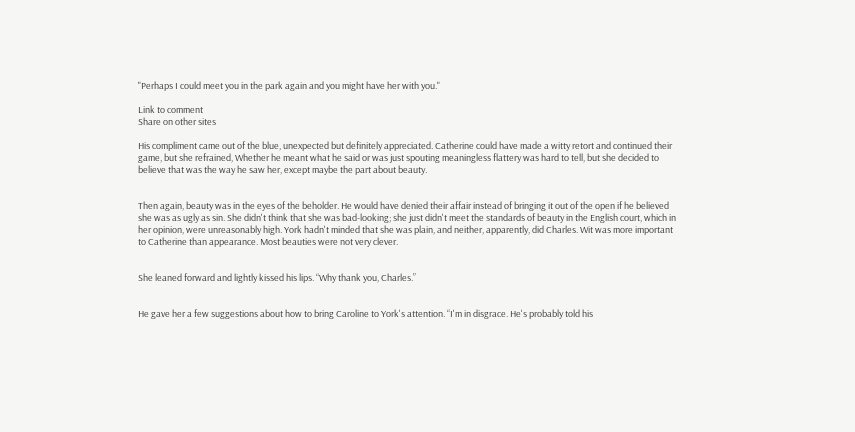"Perhaps I could meet you in the park again and you might have her with you."

Link to comment
Share on other sites

His compliment came out of the blue, unexpected but definitely appreciated. Catherine could have made a witty retort and continued their game, but she refrained, Whether he meant what he said or was just spouting meaningless flattery was hard to tell, but she decided to believe that was the way he saw her, except maybe the part about beauty.


Then again, beauty was in the eyes of the beholder. He would have denied their affair instead of bringing it out of the open if he believed she was as ugly as sin. She didn't think that she was bad-looking; she just didn't meet the standards of beauty in the English court, which in her opinion, were unreasonably high. York hadn't minded that she was plain, and neither, apparently, did Charles. Wit was more important to Catherine than appearance. Most beauties were not very clever.


She leaned forward and lightly kissed his lips. “Why thank you, Charles.”


He gave her a few suggestions about how to bring Caroline to York's attention. “I'm in disgrace. He's probably told his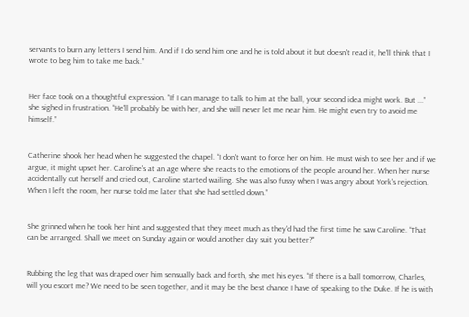servants to burn any letters I send him. And if I do send him one and he is told about it but doesn't read it, he'll think that I wrote to beg him to take me back.”


Her face took on a thoughtful expression. “If I can manage to talk to him at the ball, your second idea might work. But ...” she sighed in frustration. “He'll probably be with her, and she will never let me near him. He might even try to avoid me himself.”


Catherine shook her head when he suggested the chapel. “I don't want to force her on him. He must wish to see her and if we argue, it might upset her. Caroline's at an age where she reacts to the emotions of the people around her. When her nurse accidentally cut herself and cried out, Caroline started wailing. She was also fussy when I was angry about York's rejection. When I left the room, her nurse told me later that she had settled down.”


She grinned when he took her hint and suggested that they meet much as they'd had the first time he saw Caroline. “That can be arranged. Shall we meet on Sunday again or would another day suit you better?"


Rubbing the leg that was draped over him sensually back and forth, she met his eyes. “If there is a ball tomorrow, Charles, will you escort me? We need to be seen together, and it may be the best chance I have of speaking to the Duke. If he is with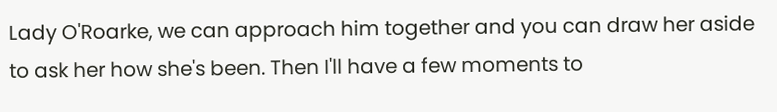Lady O'Roarke, we can approach him together and you can draw her aside to ask her how she's been. Then I'll have a few moments to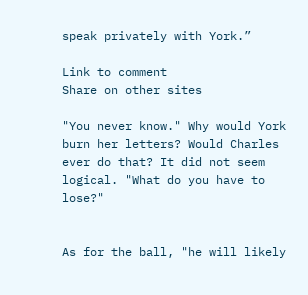speak privately with York.”

Link to comment
Share on other sites

"You never know." Why would York burn her letters? Would Charles ever do that? It did not seem logical. "What do you have to lose?"


As for the ball, "he will likely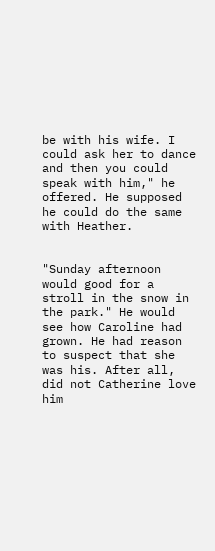be with his wife. I could ask her to dance and then you could speak with him," he offered. He supposed he could do the same with Heather.


"Sunday afternoon would good for a stroll in the snow in the park." He would see how Caroline had grown. He had reason to suspect that she was his. After all, did not Catherine love him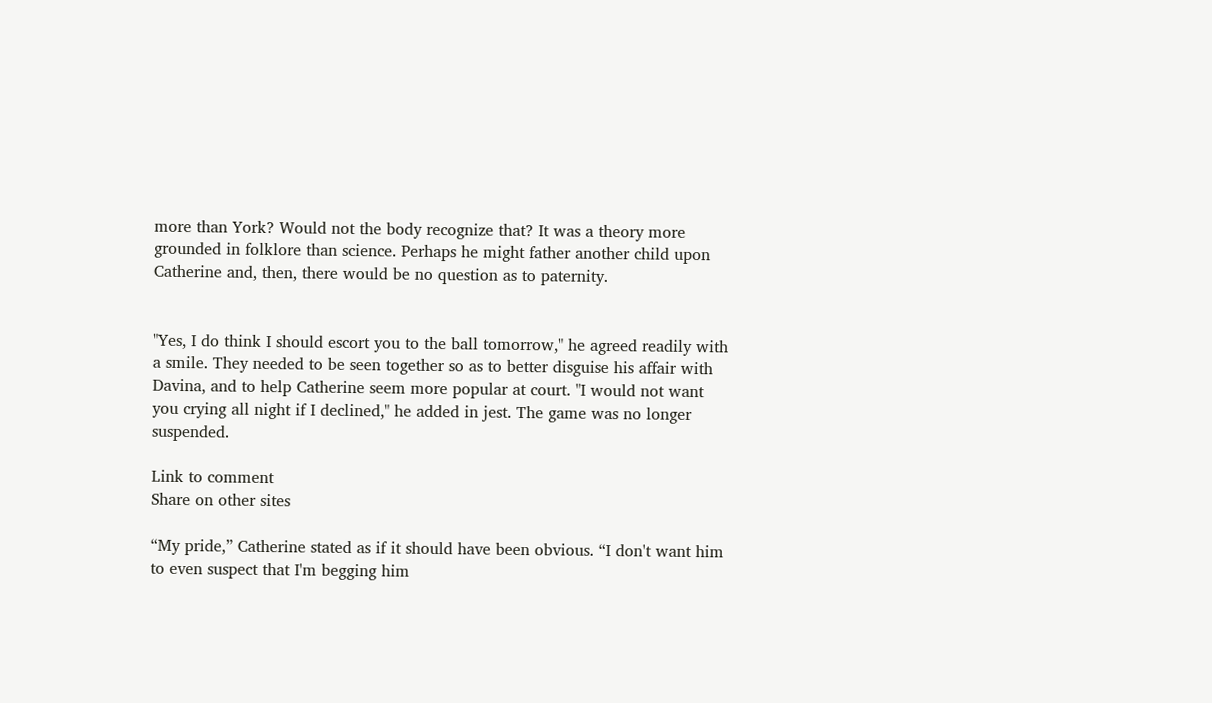more than York? Would not the body recognize that? It was a theory more grounded in folklore than science. Perhaps he might father another child upon Catherine and, then, there would be no question as to paternity.


"Yes, I do think I should escort you to the ball tomorrow," he agreed readily with a smile. They needed to be seen together so as to better disguise his affair with Davina, and to help Catherine seem more popular at court. "I would not want you crying all night if I declined," he added in jest. The game was no longer suspended.

Link to comment
Share on other sites

“My pride,” Catherine stated as if it should have been obvious. “I don't want him to even suspect that I'm begging him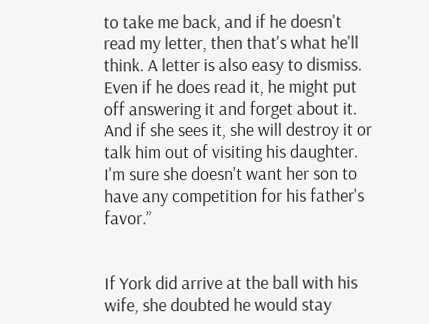to take me back, and if he doesn't read my letter, then that's what he'll think. A letter is also easy to dismiss. Even if he does read it, he might put off answering it and forget about it. And if she sees it, she will destroy it or talk him out of visiting his daughter. I'm sure she doesn't want her son to have any competition for his father's favor.”


If York did arrive at the ball with his wife, she doubted he would stay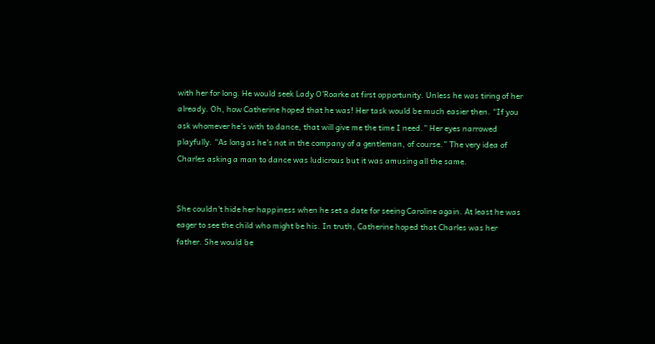with her for long. He would seek Lady O'Roarke at first opportunity. Unless he was tiring of her already. Oh, how Catherine hoped that he was! Her task would be much easier then. “If you ask whomever he's with to dance, that will give me the time I need.” Her eyes narrowed playfully. “As long as he's not in the company of a gentleman, of course.” The very idea of Charles asking a man to dance was ludicrous but it was amusing all the same.


She couldn't hide her happiness when he set a date for seeing Caroline again. At least he was eager to see the child who might be his. In truth, Catherine hoped that Charles was her father. She would be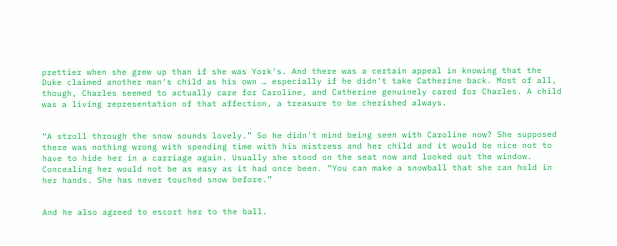prettier when she grew up than if she was York's. And there was a certain appeal in knowing that the Duke claimed another man's child as his own … especially if he didn't take Catherine back. Most of all, though, Charles seemed to actually care for Caroline, and Catherine genuinely cared for Charles. A child was a living representation of that affection, a treasure to be cherished always.


“A stroll through the snow sounds lovely.” So he didn't mind being seen with Caroline now? She supposed there was nothing wrong with spending time with his mistress and her child and it would be nice not to have to hide her in a carriage again. Usually she stood on the seat now and looked out the window. Concealing her would not be as easy as it had once been. “You can make a snowball that she can hold in her hands. She has never touched snow before.”


And he also agreed to escort her to the ball.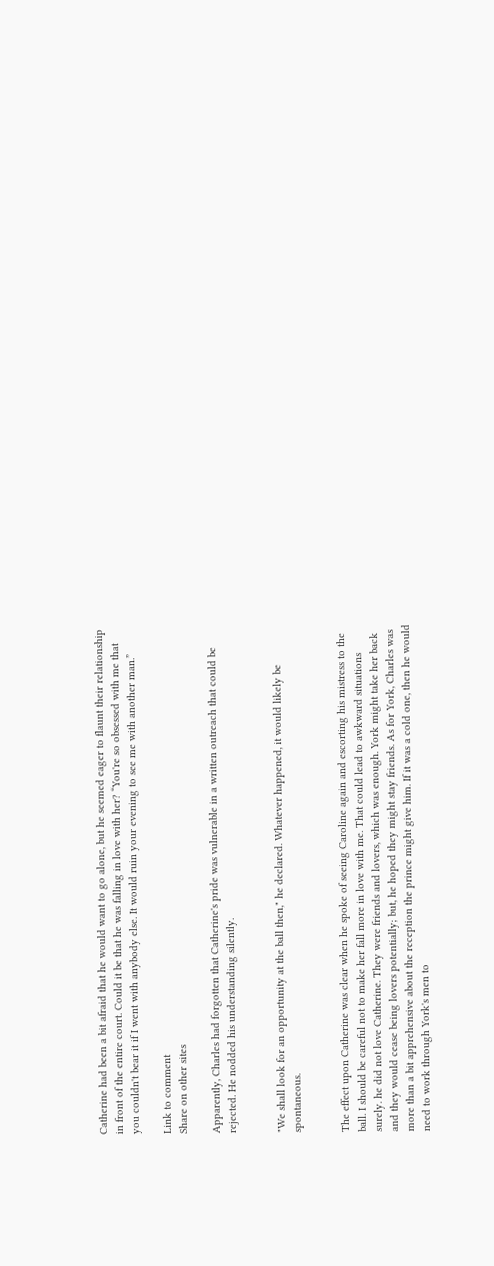Catherine had been a bit afraid that he would want to go alone, but he seemed eager to flaunt their relationship in front of the entire court. Could it be that he was falling in love with her? “You're so obsessed with me that you couldn't bear it if I went with anybody else. It would ruin your evening to see me with another man.”

Link to comment
Share on other sites

Apparently, Charles had forgotten that Catherine's pride was vulnerable in a written outreach that could be rejected. He nodded his understanding silently.


"We shall look for an opportunity at the ball then," he declared. Whatever happened, it would likely be spontaneous.


The effect upon Catherine was clear when he spoke of seeing Caroline again and escorting his mistress to the ball. I should be careful not to make her fall more in love with me. That could lead to awkward situations surely. he did not love Catherine. They were friends and lovers, which was enough. York might take her back and they would cease being lovers potentially; but, he hoped they might stay friends. As for York, Charles was more than a bit apprehensive about the reception the prince might give him. If it was a cold one, then he would need to work through York's men to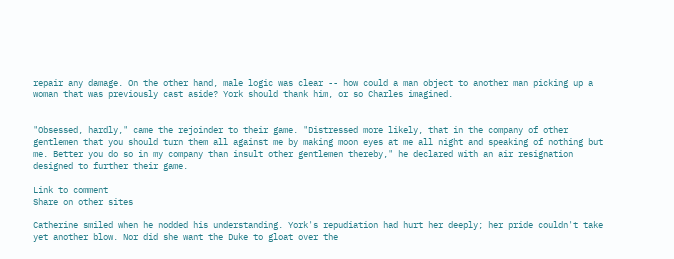repair any damage. On the other hand, male logic was clear -- how could a man object to another man picking up a woman that was previously cast aside? York should thank him, or so Charles imagined.


"Obsessed, hardly," came the rejoinder to their game. "Distressed more likely, that in the company of other gentlemen that you should turn them all against me by making moon eyes at me all night and speaking of nothing but me. Better you do so in my company than insult other gentlemen thereby," he declared with an air resignation designed to further their game.

Link to comment
Share on other sites

Catherine smiled when he nodded his understanding. York's repudiation had hurt her deeply; her pride couldn't take yet another blow. Nor did she want the Duke to gloat over the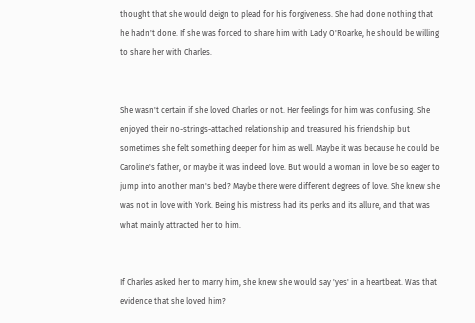thought that she would deign to plead for his forgiveness. She had done nothing that he hadn't done. If she was forced to share him with Lady O'Roarke, he should be willing to share her with Charles.


She wasn't certain if she loved Charles or not. Her feelings for him was confusing. She enjoyed their no-strings-attached relationship and treasured his friendship but sometimes she felt something deeper for him as well. Maybe it was because he could be Caroline's father, or maybe it was indeed love. But would a woman in love be so eager to jump into another man's bed? Maybe there were different degrees of love. She knew she was not in love with York. Being his mistress had its perks and its allure, and that was what mainly attracted her to him.


If Charles asked her to marry him, she knew she would say 'yes' in a heartbeat. Was that evidence that she loved him?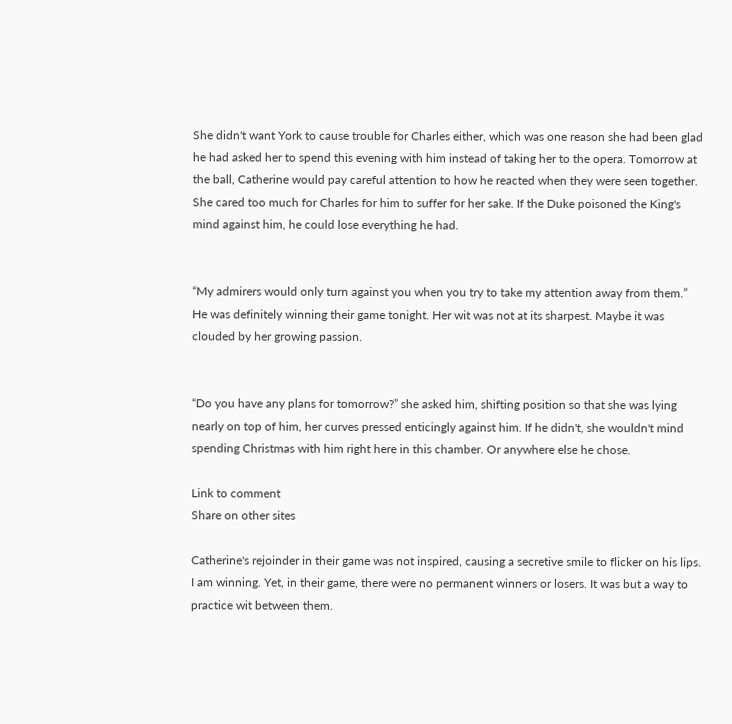She didn't want York to cause trouble for Charles either, which was one reason she had been glad he had asked her to spend this evening with him instead of taking her to the opera. Tomorrow at the ball, Catherine would pay careful attention to how he reacted when they were seen together. She cared too much for Charles for him to suffer for her sake. If the Duke poisoned the King's mind against him, he could lose everything he had.


“My admirers would only turn against you when you try to take my attention away from them.” He was definitely winning their game tonight. Her wit was not at its sharpest. Maybe it was clouded by her growing passion.


“Do you have any plans for tomorrow?” she asked him, shifting position so that she was lying nearly on top of him, her curves pressed enticingly against him. If he didn't, she wouldn't mind spending Christmas with him right here in this chamber. Or anywhere else he chose.

Link to comment
Share on other sites

Catherine's rejoinder in their game was not inspired, causing a secretive smile to flicker on his lips. I am winning. Yet, in their game, there were no permanent winners or losers. It was but a way to practice wit between them.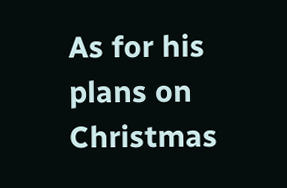As for his plans on Christmas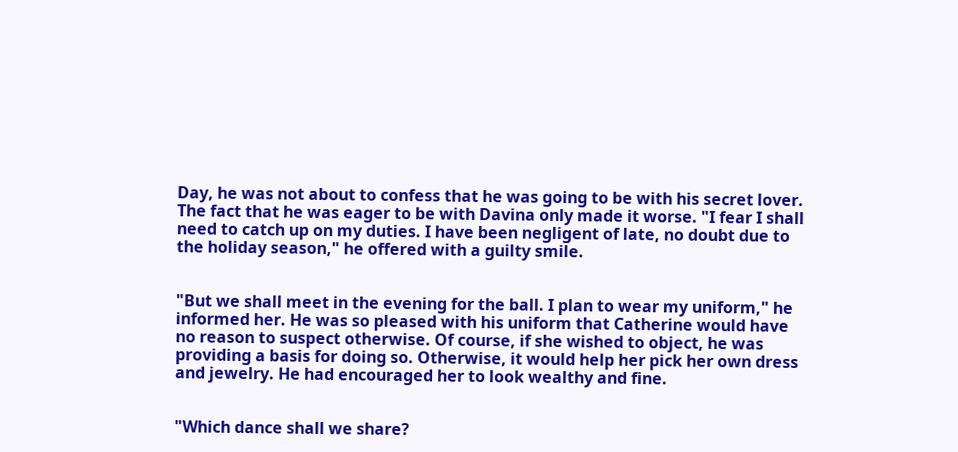Day, he was not about to confess that he was going to be with his secret lover. The fact that he was eager to be with Davina only made it worse. "I fear I shall need to catch up on my duties. I have been negligent of late, no doubt due to the holiday season," he offered with a guilty smile.


"But we shall meet in the evening for the ball. I plan to wear my uniform," he informed her. He was so pleased with his uniform that Catherine would have no reason to suspect otherwise. Of course, if she wished to object, he was providing a basis for doing so. Otherwise, it would help her pick her own dress and jewelry. He had encouraged her to look wealthy and fine.


"Which dance shall we share?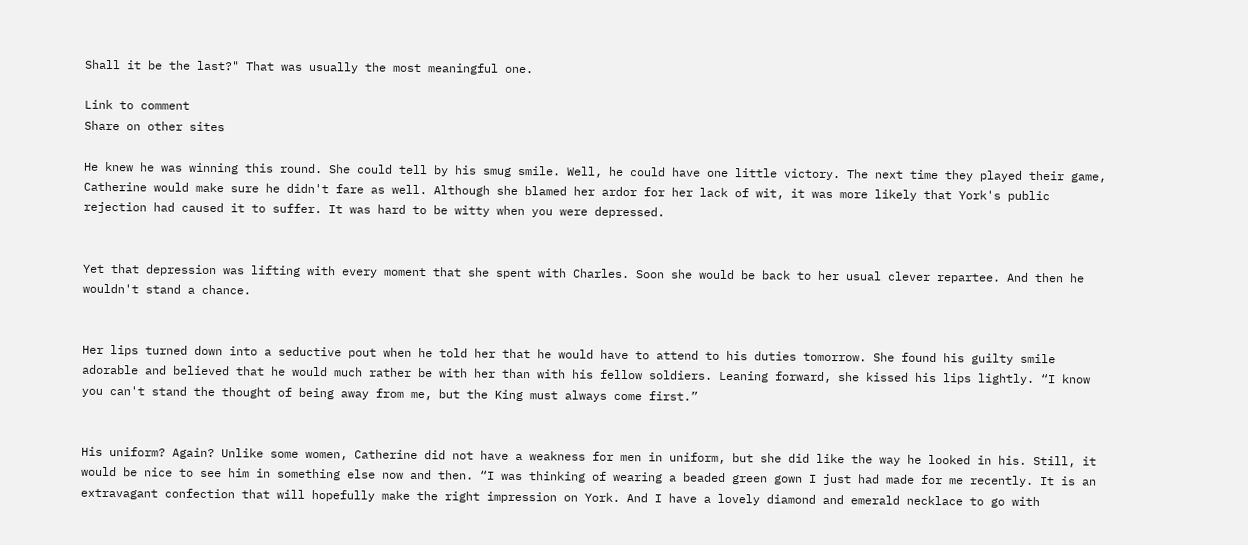Shall it be the last?" That was usually the most meaningful one.

Link to comment
Share on other sites

He knew he was winning this round. She could tell by his smug smile. Well, he could have one little victory. The next time they played their game, Catherine would make sure he didn't fare as well. Although she blamed her ardor for her lack of wit, it was more likely that York's public rejection had caused it to suffer. It was hard to be witty when you were depressed.


Yet that depression was lifting with every moment that she spent with Charles. Soon she would be back to her usual clever repartee. And then he wouldn't stand a chance.


Her lips turned down into a seductive pout when he told her that he would have to attend to his duties tomorrow. She found his guilty smile adorable and believed that he would much rather be with her than with his fellow soldiers. Leaning forward, she kissed his lips lightly. “I know you can't stand the thought of being away from me, but the King must always come first.”


His uniform? Again? Unlike some women, Catherine did not have a weakness for men in uniform, but she did like the way he looked in his. Still, it would be nice to see him in something else now and then. “I was thinking of wearing a beaded green gown I just had made for me recently. It is an extravagant confection that will hopefully make the right impression on York. And I have a lovely diamond and emerald necklace to go with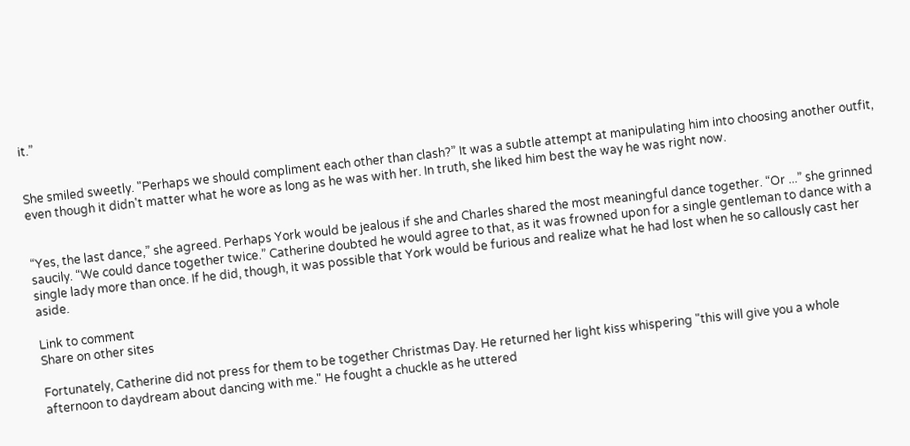it.”


She smiled sweetly. "Perhaps we should compliment each other than clash?” It was a subtle attempt at manipulating him into choosing another outfit, even though it didn't matter what he wore as long as he was with her. In truth, she liked him best the way he was right now.


“Yes, the last dance,” she agreed. Perhaps York would be jealous if she and Charles shared the most meaningful dance together. “Or ...” she grinned saucily. “We could dance together twice.” Catherine doubted he would agree to that, as it was frowned upon for a single gentleman to dance with a single lady more than once. If he did, though, it was possible that York would be furious and realize what he had lost when he so callously cast her aside.

Link to comment
Share on other sites

Fortunately, Catherine did not press for them to be together Christmas Day. He returned her light kiss whispering "this will give you a whole afternoon to daydream about dancing with me." He fought a chuckle as he uttered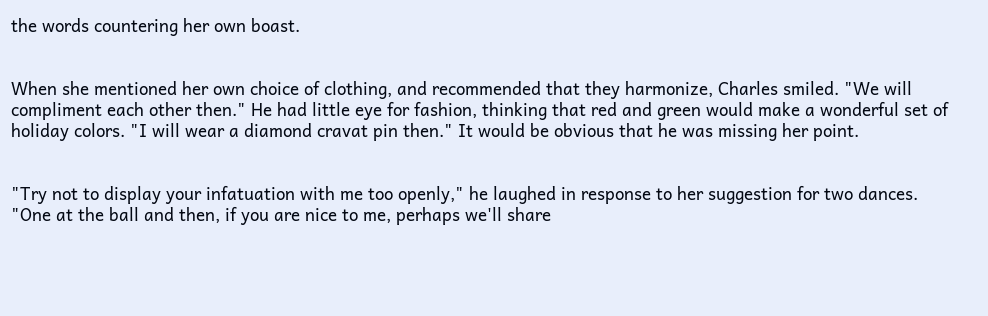the words countering her own boast.


When she mentioned her own choice of clothing, and recommended that they harmonize, Charles smiled. "We will compliment each other then." He had little eye for fashion, thinking that red and green would make a wonderful set of holiday colors. "I will wear a diamond cravat pin then." It would be obvious that he was missing her point.


"Try not to display your infatuation with me too openly," he laughed in response to her suggestion for two dances. "One at the ball and then, if you are nice to me, perhaps we'll share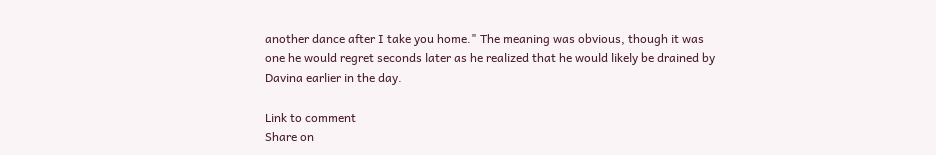another dance after I take you home." The meaning was obvious, though it was one he would regret seconds later as he realized that he would likely be drained by Davina earlier in the day.

Link to comment
Share on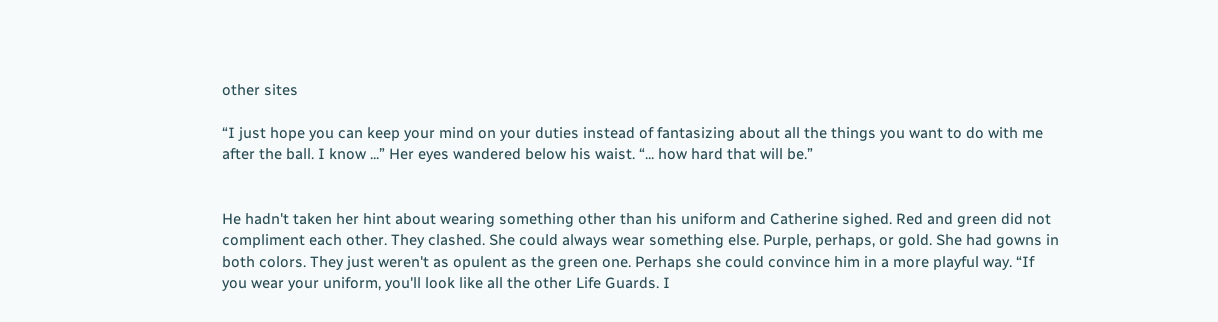other sites

“I just hope you can keep your mind on your duties instead of fantasizing about all the things you want to do with me after the ball. I know ...” Her eyes wandered below his waist. “... how hard that will be.”


He hadn't taken her hint about wearing something other than his uniform and Catherine sighed. Red and green did not compliment each other. They clashed. She could always wear something else. Purple, perhaps, or gold. She had gowns in both colors. They just weren't as opulent as the green one. Perhaps she could convince him in a more playful way. “If you wear your uniform, you'll look like all the other Life Guards. I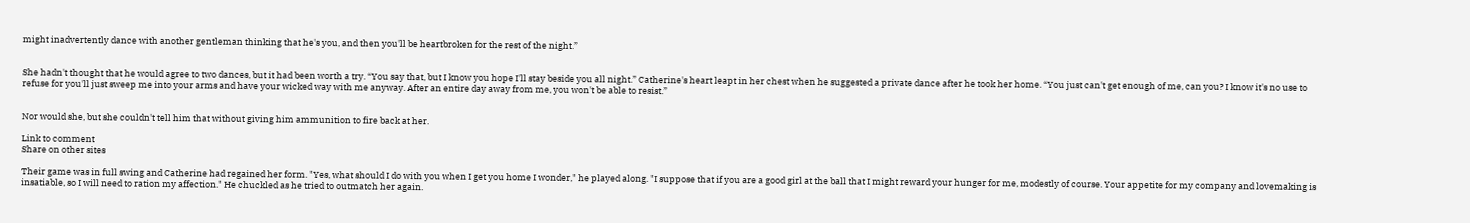might inadvertently dance with another gentleman thinking that he's you, and then you'll be heartbroken for the rest of the night.”


She hadn't thought that he would agree to two dances, but it had been worth a try. “You say that, but I know you hope I'll stay beside you all night.” Catherine's heart leapt in her chest when he suggested a private dance after he took her home. “You just can't get enough of me, can you? I know it's no use to refuse for you'll just sweep me into your arms and have your wicked way with me anyway. After an entire day away from me, you won't be able to resist.”


Nor would she, but she couldn't tell him that without giving him ammunition to fire back at her.

Link to comment
Share on other sites

Their game was in full swing and Catherine had regained her form. "Yes, what should I do with you when I get you home I wonder," he played along. "I suppose that if you are a good girl at the ball that I might reward your hunger for me, modestly of course. Your appetite for my company and lovemaking is insatiable, so I will need to ration my affection." He chuckled as he tried to outmatch her again.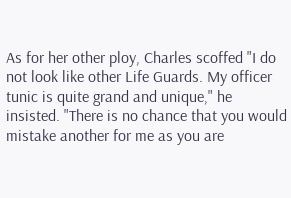As for her other ploy, Charles scoffed "I do not look like other Life Guards. My officer tunic is quite grand and unique," he insisted. "There is no chance that you would mistake another for me as you are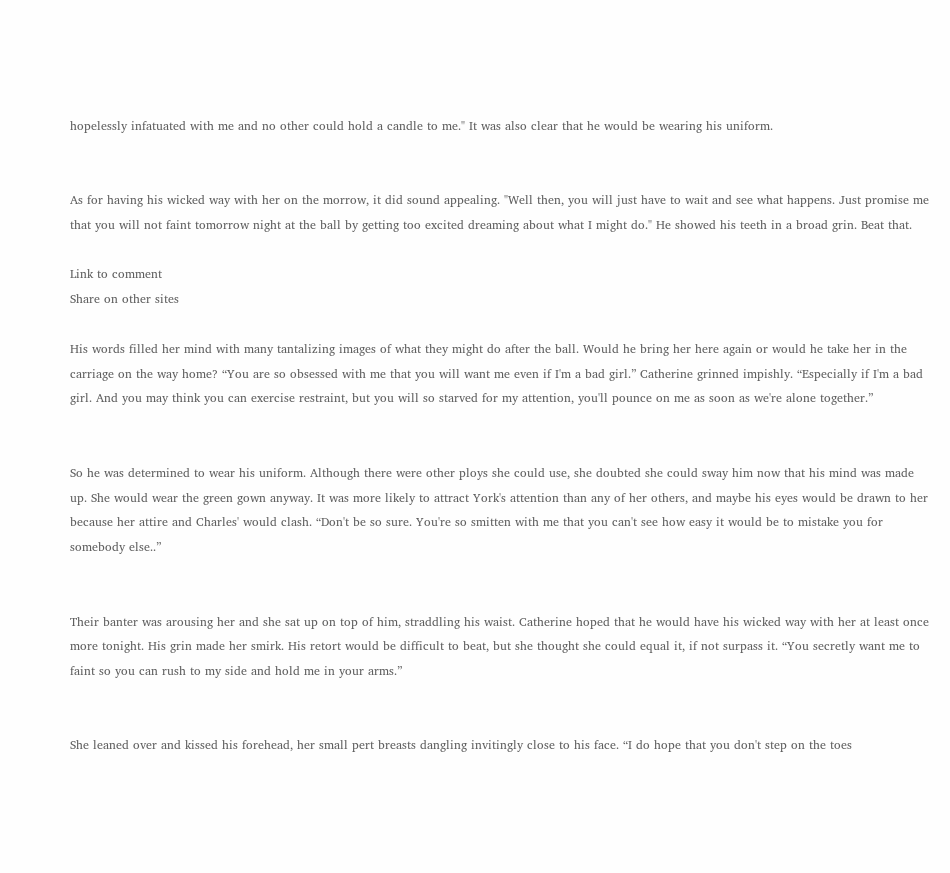hopelessly infatuated with me and no other could hold a candle to me." It was also clear that he would be wearing his uniform.


As for having his wicked way with her on the morrow, it did sound appealing. "Well then, you will just have to wait and see what happens. Just promise me that you will not faint tomorrow night at the ball by getting too excited dreaming about what I might do." He showed his teeth in a broad grin. Beat that.

Link to comment
Share on other sites

His words filled her mind with many tantalizing images of what they might do after the ball. Would he bring her here again or would he take her in the carriage on the way home? “You are so obsessed with me that you will want me even if I'm a bad girl.” Catherine grinned impishly. “Especially if I'm a bad girl. And you may think you can exercise restraint, but you will so starved for my attention, you'll pounce on me as soon as we're alone together.”


So he was determined to wear his uniform. Although there were other ploys she could use, she doubted she could sway him now that his mind was made up. She would wear the green gown anyway. It was more likely to attract York's attention than any of her others, and maybe his eyes would be drawn to her because her attire and Charles' would clash. “Don't be so sure. You're so smitten with me that you can't see how easy it would be to mistake you for somebody else..”


Their banter was arousing her and she sat up on top of him, straddling his waist. Catherine hoped that he would have his wicked way with her at least once more tonight. His grin made her smirk. His retort would be difficult to beat, but she thought she could equal it, if not surpass it. “You secretly want me to faint so you can rush to my side and hold me in your arms.”


She leaned over and kissed his forehead, her small pert breasts dangling invitingly close to his face. “I do hope that you don't step on the toes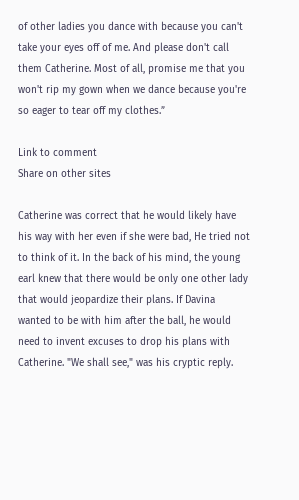of other ladies you dance with because you can't take your eyes off of me. And please don't call them Catherine. Most of all, promise me that you won't rip my gown when we dance because you're so eager to tear off my clothes.”

Link to comment
Share on other sites

Catherine was correct that he would likely have his way with her even if she were bad, He tried not to think of it. In the back of his mind, the young earl knew that there would be only one other lady that would jeopardize their plans. If Davina wanted to be with him after the ball, he would need to invent excuses to drop his plans with Catherine. "We shall see," was his cryptic reply.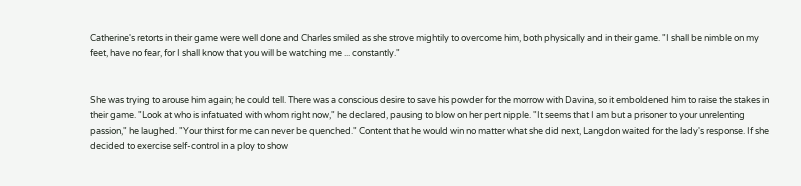Catherine's retorts in their game were well done and Charles smiled as she strove mightily to overcome him, both physically and in their game. "I shall be nimble on my feet, have no fear, for I shall know that you will be watching me ... constantly."


She was trying to arouse him again; he could tell. There was a conscious desire to save his powder for the morrow with Davina, so it emboldened him to raise the stakes in their game. "Look at who is infatuated with whom right now," he declared, pausing to blow on her pert nipple. "It seems that I am but a prisoner to your unrelenting passion," he laughed. "Your thirst for me can never be quenched." Content that he would win no matter what she did next, Langdon waited for the lady's response. If she decided to exercise self-control in a ploy to show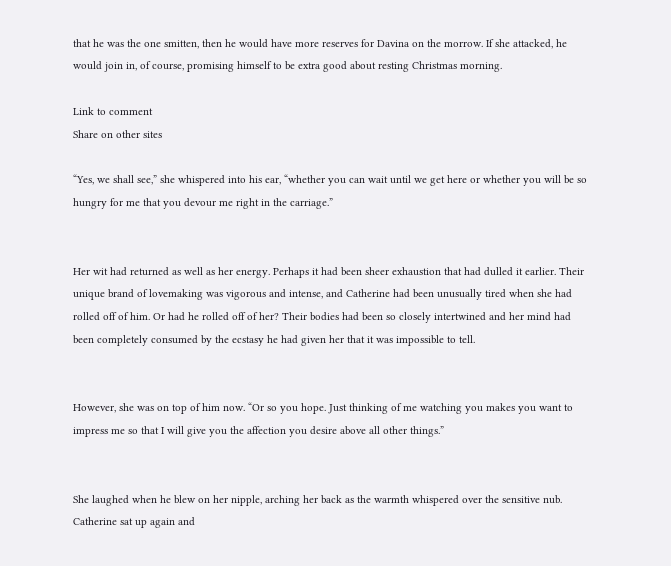that he was the one smitten, then he would have more reserves for Davina on the morrow. If she attacked, he would join in, of course, promising himself to be extra good about resting Christmas morning.

Link to comment
Share on other sites

“Yes, we shall see,” she whispered into his ear, “whether you can wait until we get here or whether you will be so hungry for me that you devour me right in the carriage.”


Her wit had returned as well as her energy. Perhaps it had been sheer exhaustion that had dulled it earlier. Their unique brand of lovemaking was vigorous and intense, and Catherine had been unusually tired when she had rolled off of him. Or had he rolled off of her? Their bodies had been so closely intertwined and her mind had been completely consumed by the ecstasy he had given her that it was impossible to tell.


However, she was on top of him now. “Or so you hope. Just thinking of me watching you makes you want to impress me so that I will give you the affection you desire above all other things.”


She laughed when he blew on her nipple, arching her back as the warmth whispered over the sensitive nub. Catherine sat up again and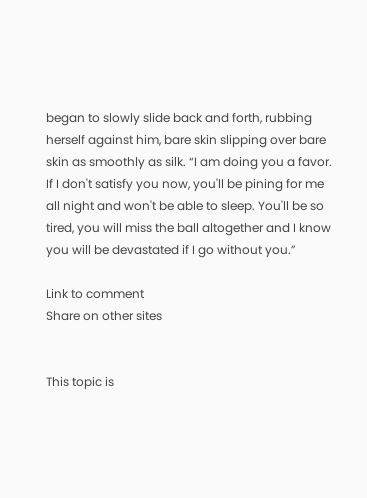began to slowly slide back and forth, rubbing herself against him, bare skin slipping over bare skin as smoothly as silk. “I am doing you a favor. If I don't satisfy you now, you'll be pining for me all night and won't be able to sleep. You'll be so tired, you will miss the ball altogether and I know you will be devastated if I go without you.”

Link to comment
Share on other sites


This topic is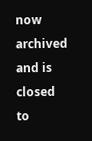now archived and is closed to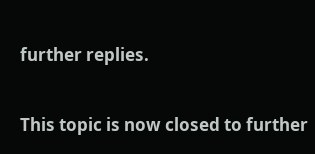further replies.

This topic is now closed to further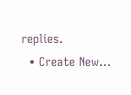replies.
  • Create New...